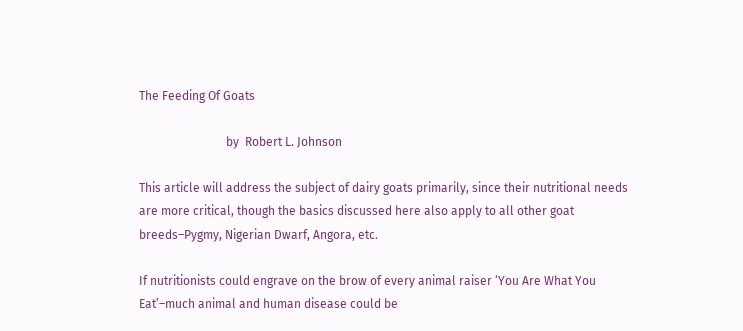The Feeding Of Goats

                             by  Robert L. Johnson

This article will address the subject of dairy goats primarily, since their nutritional needs are more critical, though the basics discussed here also apply to all other goat breeds–Pygmy, Nigerian Dwarf, Angora, etc.

If nutritionists could engrave on the brow of every animal raiser ‘You Are What You Eat’–much animal and human disease could be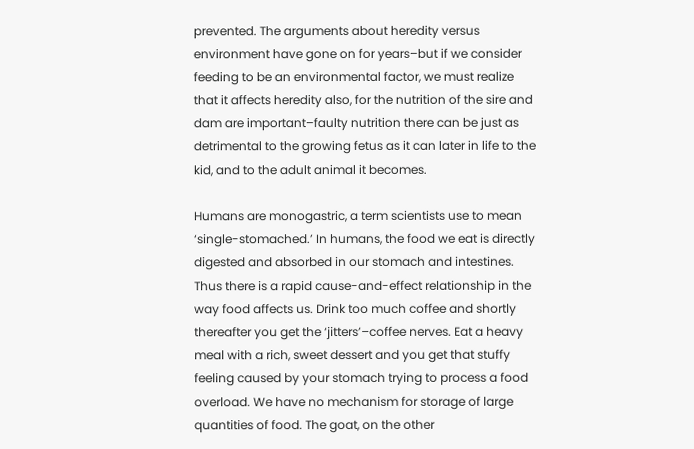prevented. The arguments about heredity versus environment have gone on for years–but if we consider feeding to be an environmental factor, we must realize that it affects heredity also, for the nutrition of the sire and dam are important–faulty nutrition there can be just as detrimental to the growing fetus as it can later in life to the kid, and to the adult animal it becomes.

Humans are monogastric, a term scientists use to mean ‘single-stomached.’ In humans, the food we eat is directly digested and absorbed in our stomach and intestines. Thus there is a rapid cause-and-effect relationship in the way food affects us. Drink too much coffee and shortly thereafter you get the ‘jitters’–coffee nerves. Eat a heavy meal with a rich, sweet dessert and you get that stuffy feeling caused by your stomach trying to process a food overload. We have no mechanism for storage of large quantities of food. The goat, on the other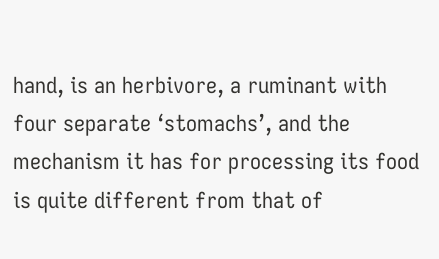hand, is an herbivore, a ruminant with four separate ‘stomachs’, and the mechanism it has for processing its food is quite different from that of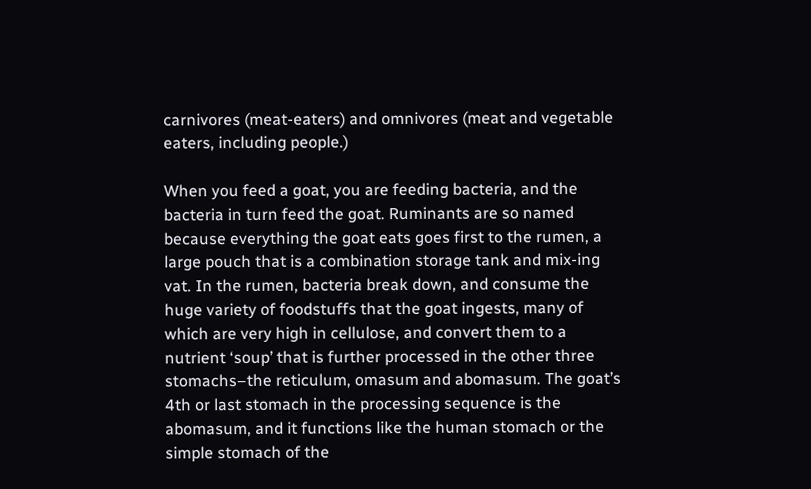carnivores (meat-eaters) and omnivores (meat and vegetable eaters, including people.)

When you feed a goat, you are feeding bacteria, and the bacteria in turn feed the goat. Ruminants are so named because everything the goat eats goes first to the rumen, a large pouch that is a combination storage tank and mix-ing vat. In the rumen, bacteria break down, and consume the huge variety of foodstuffs that the goat ingests, many of which are very high in cellulose, and convert them to a nutrient ‘soup’ that is further processed in the other three stomachs–the reticulum, omasum and abomasum. The goat’s 4th or last stomach in the processing sequence is the abomasum, and it functions like the human stomach or the simple stomach of the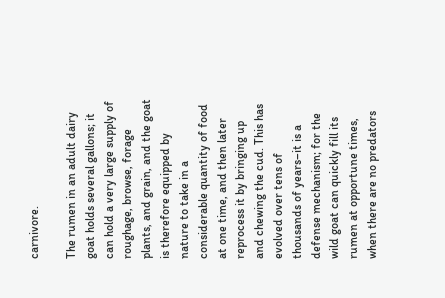carnivore.

The rumen in an adult dairy goat holds several gallons; it can hold a very large supply of roughage, browse, forage plants, and grain, and the goat is therefore equipped by nature to take in a considerable quantity of food at one time, and then later reprocess it by bringing up and chewing the cud. This has evolved over tens of thousands of years–it is a defense mechanism; for the wild goat can quickly fill its rumen at opportune times, when there are no predators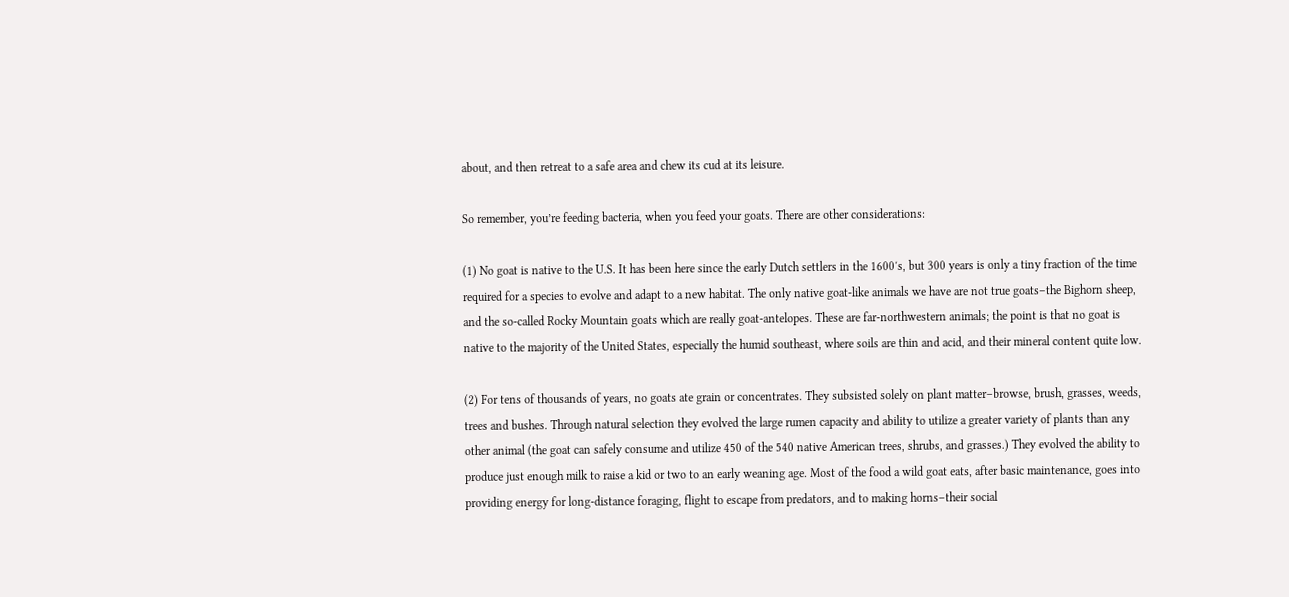about, and then retreat to a safe area and chew its cud at its leisure.

So remember, you’re feeding bacteria, when you feed your goats. There are other considerations:

(1) No goat is native to the U.S. It has been here since the early Dutch settlers in the 1600′s, but 300 years is only a tiny fraction of the time required for a species to evolve and adapt to a new habitat. The only native goat-like animals we have are not true goats–the Bighorn sheep, and the so-called Rocky Mountain goats which are really goat-antelopes. These are far-northwestern animals; the point is that no goat is native to the majority of the United States, especially the humid southeast, where soils are thin and acid, and their mineral content quite low.

(2) For tens of thousands of years, no goats ate grain or concentrates. They subsisted solely on plant matter–browse, brush, grasses, weeds, trees and bushes. Through natural selection they evolved the large rumen capacity and ability to utilize a greater variety of plants than any other animal (the goat can safely consume and utilize 450 of the 540 native American trees, shrubs, and grasses.) They evolved the ability to produce just enough milk to raise a kid or two to an early weaning age. Most of the food a wild goat eats, after basic maintenance, goes into providing energy for long-distance foraging, flight to escape from predators, and to making horns–their social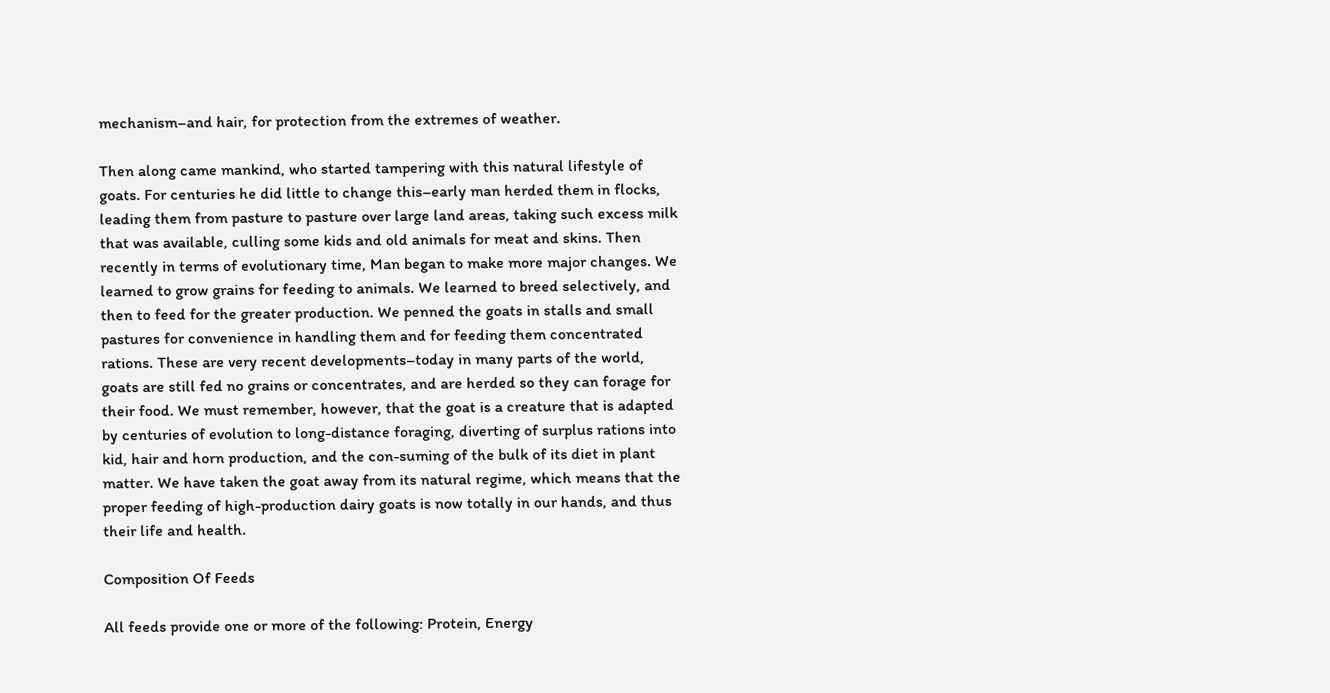mechanism–and hair, for protection from the extremes of weather.

Then along came mankind, who started tampering with this natural lifestyle of goats. For centuries he did little to change this–early man herded them in flocks, leading them from pasture to pasture over large land areas, taking such excess milk that was available, culling some kids and old animals for meat and skins. Then recently in terms of evolutionary time, Man began to make more major changes. We learned to grow grains for feeding to animals. We learned to breed selectively, and then to feed for the greater production. We penned the goats in stalls and small pastures for convenience in handling them and for feeding them concentrated rations. These are very recent developments–today in many parts of the world, goats are still fed no grains or concentrates, and are herded so they can forage for their food. We must remember, however, that the goat is a creature that is adapted by centuries of evolution to long-distance foraging, diverting of surplus rations into kid, hair and horn production, and the con-suming of the bulk of its diet in plant matter. We have taken the goat away from its natural regime, which means that the proper feeding of high-production dairy goats is now totally in our hands, and thus their life and health.

Composition Of Feeds

All feeds provide one or more of the following: Protein, Energy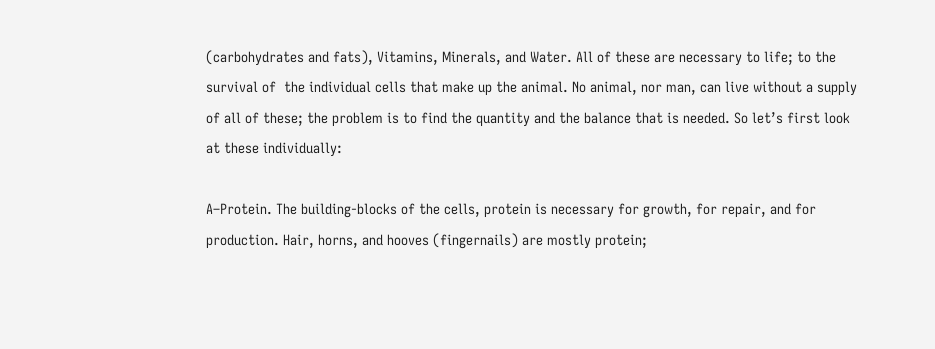(carbohydrates and fats), Vitamins, Minerals, and Water. All of these are necessary to life; to the survival of  the individual cells that make up the animal. No animal, nor man, can live without a supply of all of these; the problem is to find the quantity and the balance that is needed. So let’s first look at these individually:

A–Protein. The building-blocks of the cells, protein is necessary for growth, for repair, and for production. Hair, horns, and hooves (fingernails) are mostly protein;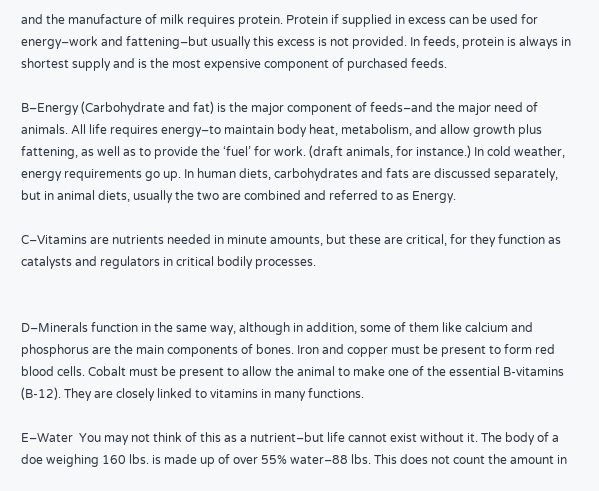and the manufacture of milk requires protein. Protein if supplied in excess can be used for energy–work and fattening–but usually this excess is not provided. In feeds, protein is always in shortest supply and is the most expensive component of purchased feeds.

B–Energy (Carbohydrate and fat) is the major component of feeds–and the major need of animals. All life requires energy–to maintain body heat, metabolism, and allow growth plus fattening, as well as to provide the ‘fuel’ for work. (draft animals, for instance.) In cold weather, energy requirements go up. In human diets, carbohydrates and fats are discussed separately, but in animal diets, usually the two are combined and referred to as Energy.

C–Vitamins are nutrients needed in minute amounts, but these are critical, for they function as catalysts and regulators in critical bodily processes.


D–Minerals function in the same way, although in addition, some of them like calcium and phosphorus are the main components of bones. Iron and copper must be present to form red blood cells. Cobalt must be present to allow the animal to make one of the essential B-vitamins (B-12). They are closely linked to vitamins in many functions.

E–Water  You may not think of this as a nutrient–but life cannot exist without it. The body of a doe weighing 160 lbs. is made up of over 55% water–88 lbs. This does not count the amount in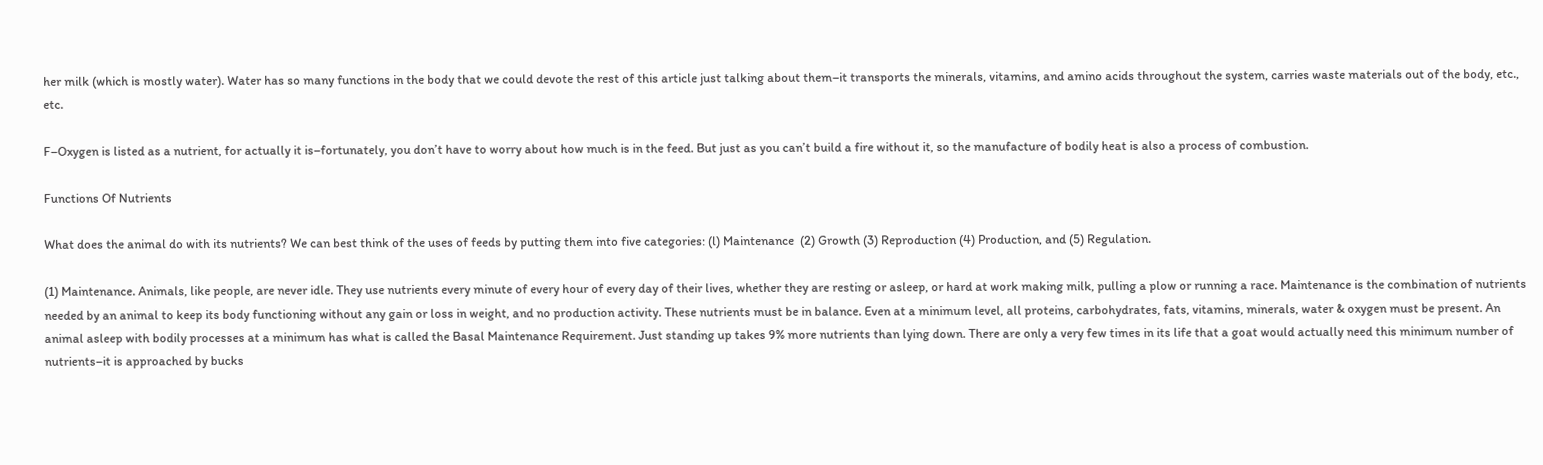her milk (which is mostly water). Water has so many functions in the body that we could devote the rest of this article just talking about them–it transports the minerals, vitamins, and amino acids throughout the system, carries waste materials out of the body, etc., etc.

F–Oxygen is listed as a nutrient, for actually it is–fortunately, you don’t have to worry about how much is in the feed. But just as you can’t build a fire without it, so the manufacture of bodily heat is also a process of combustion.

Functions Of Nutrients

What does the animal do with its nutrients? We can best think of the uses of feeds by putting them into five categories: (l) Maintenance  (2) Growth (3) Reproduction (4) Production, and (5) Regulation.

(1) Maintenance. Animals, like people, are never idle. They use nutrients every minute of every hour of every day of their lives, whether they are resting or asleep, or hard at work making milk, pulling a plow or running a race. Maintenance is the combination of nutrients needed by an animal to keep its body functioning without any gain or loss in weight, and no production activity. These nutrients must be in balance. Even at a minimum level, all proteins, carbohydrates, fats, vitamins, minerals, water & oxygen must be present. An animal asleep with bodily processes at a minimum has what is called the Basal Maintenance Requirement. Just standing up takes 9% more nutrients than lying down. There are only a very few times in its life that a goat would actually need this minimum number of nutrients–it is approached by bucks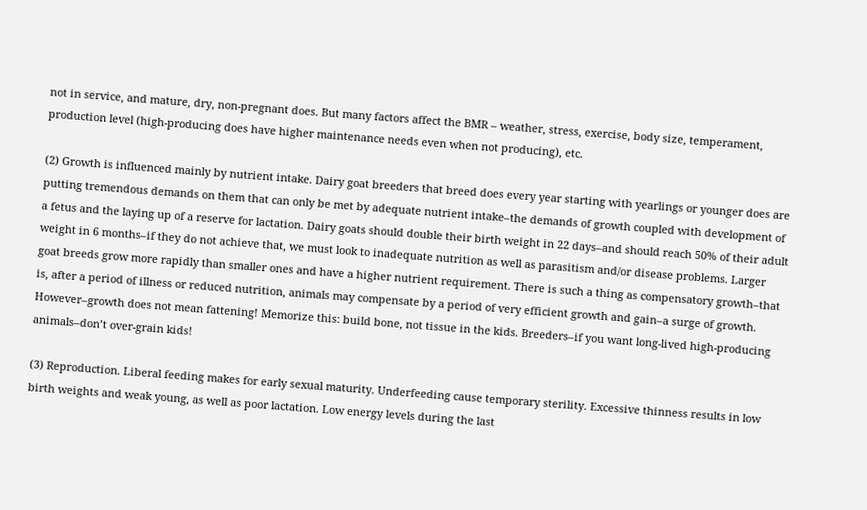not in service, and mature, dry, non-pregnant does. But many factors affect the BMR – weather, stress, exercise, body size, temperament, production level (high-producing does have higher maintenance needs even when not producing), etc.

(2) Growth is influenced mainly by nutrient intake. Dairy goat breeders that breed does every year starting with yearlings or younger does are putting tremendous demands on them that can only be met by adequate nutrient intake–the demands of growth coupled with development of a fetus and the laying up of a reserve for lactation. Dairy goats should double their birth weight in 22 days–and should reach 50% of their adult weight in 6 months–if they do not achieve that, we must look to inadequate nutrition as well as parasitism and/or disease problems. Larger goat breeds grow more rapidly than smaller ones and have a higher nutrient requirement. There is such a thing as compensatory growth–that is, after a period of illness or reduced nutrition, animals may compensate by a period of very efficient growth and gain–a surge of growth. However–growth does not mean fattening! Memorize this: build bone, not tissue in the kids. Breeders–if you want long-lived high-producing animals–don’t over-grain kids!

(3) Reproduction. Liberal feeding makes for early sexual maturity. Underfeeding cause temporary sterility. Excessive thinness results in low birth weights and weak young, as well as poor lactation. Low energy levels during the last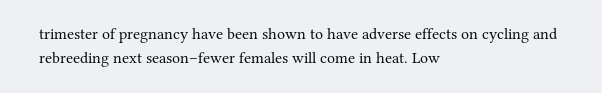trimester of pregnancy have been shown to have adverse effects on cycling and rebreeding next season–fewer females will come in heat. Low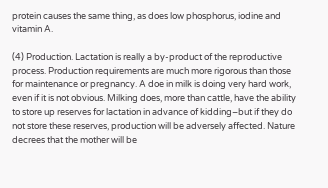protein causes the same thing, as does low phosphorus, iodine and vitamin A.

(4) Production. Lactation is really a by-product of the reproductive process. Production requirements are much more rigorous than those for maintenance or pregnancy. A doe in milk is doing very hard work, even if it is not obvious. Milking does, more than cattle, have the ability to store up reserves for lactation in advance of kidding–but if they do not store these reserves, production will be adversely affected. Nature decrees that the mother will be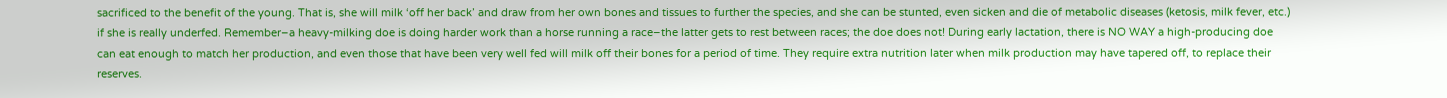sacrificed to the benefit of the young. That is, she will milk ‘off her back’ and draw from her own bones and tissues to further the species, and she can be stunted, even sicken and die of metabolic diseases (ketosis, milk fever, etc.) if she is really underfed. Remember–a heavy-milking doe is doing harder work than a horse running a race–the latter gets to rest between races; the doe does not! During early lactation, there is NO WAY a high-producing doe can eat enough to match her production, and even those that have been very well fed will milk off their bones for a period of time. They require extra nutrition later when milk production may have tapered off, to replace their reserves.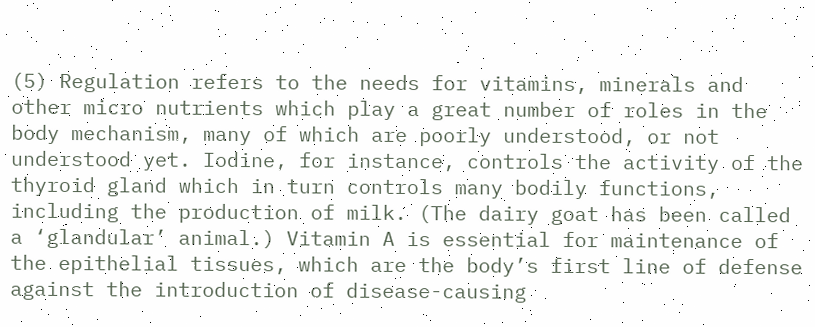(5) Regulation refers to the needs for vitamins, minerals and other micro nutrients which play a great number of roles in the body mechanism, many of which are poorly understood, or not understood yet. Iodine, for instance, controls the activity of the thyroid gland which in turn controls many bodily functions, including the production of milk. (The dairy goat has been called a ‘glandular’ animal.) Vitamin A is essential for maintenance of the epithelial tissues, which are the body’s first line of defense against the introduction of disease-causing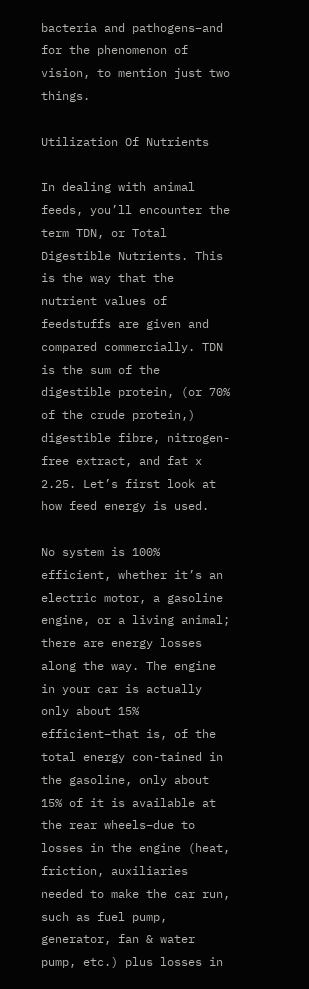bacteria and pathogens–and for the phenomenon of vision, to mention just two things.

Utilization Of Nutrients

In dealing with animal feeds, you’ll encounter the term TDN, or Total Digestible Nutrients. This is the way that the nutrient values of feedstuffs are given and compared commercially. TDN is the sum of the digestible protein, (or 70% of the crude protein,) digestible fibre, nitrogen-free extract, and fat x 2.25. Let’s first look at how feed energy is used.

No system is 100% efficient, whether it’s an electric motor, a gasoline engine, or a living animal; there are energy losses along the way. The engine in your car is actually only about 15% efficient–that is, of the total energy con-tained in the gasoline, only about 15% of it is available at the rear wheels–due to losses in the engine (heat, friction, auxiliaries needed to make the car run, such as fuel pump, generator, fan & water pump, etc.) plus losses in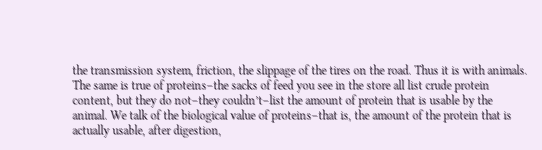the transmission system, friction, the slippage of the tires on the road. Thus it is with animals. The same is true of proteins–the sacks of feed you see in the store all list crude protein content, but they do not–they couldn’t–list the amount of protein that is usable by the animal. We talk of the biological value of proteins–that is, the amount of the protein that is actually usable, after digestion,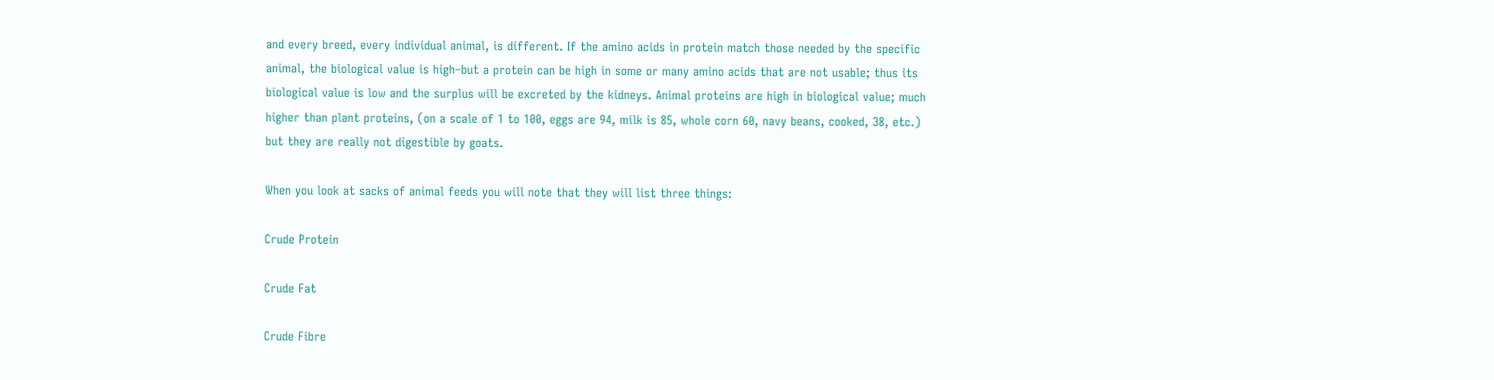and every breed, every individual animal, is different. If the amino acids in protein match those needed by the specific animal, the biological value is high–but a protein can be high in some or many amino acids that are not usable; thus its biological value is low and the surplus will be excreted by the kidneys. Animal proteins are high in biological value; much higher than plant proteins, (on a scale of 1 to 100, eggs are 94, milk is 85, whole corn 60, navy beans, cooked, 38, etc.) but they are really not digestible by goats.

When you look at sacks of animal feeds you will note that they will list three things:

Crude Protein

Crude Fat

Crude Fibre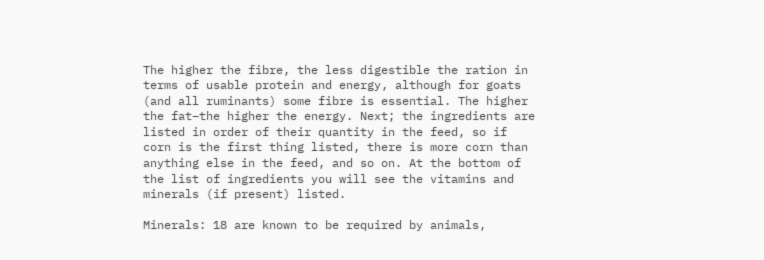The higher the fibre, the less digestible the ration in terms of usable protein and energy, although for goats (and all ruminants) some fibre is essential. The higher the fat–the higher the energy. Next; the ingredients are listed in order of their quantity in the feed, so if corn is the first thing listed, there is more corn than anything else in the feed, and so on. At the bottom of the list of ingredients you will see the vitamins and minerals (if present) listed.

Minerals: 18 are known to be required by animals,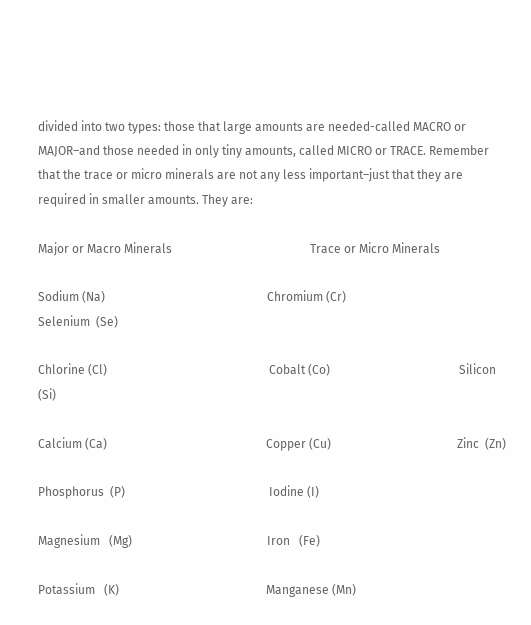divided into two types: those that large amounts are needed-called MACRO or MAJOR–and those needed in only tiny amounts, called MICRO or TRACE. Remember that the trace or micro minerals are not any less important–just that they are required in smaller amounts. They are:

Major or Macro Minerals                                              Trace or Micro Minerals

Sodium (Na)                                                      Chromium (Cr)                                       Selenium  (Se)

Chlorine (Cl)                                                      Cobalt (Co)                                           Silicon   (Si)

Calcium (Ca)                                                     Copper (Cu)                                          Zinc  (Zn)

Phosphorus  (P)                                                Iodine (I)

Magnesium   (Mg)                                             Iron   (Fe)

Potassium   (K)                                                 Manganese (Mn)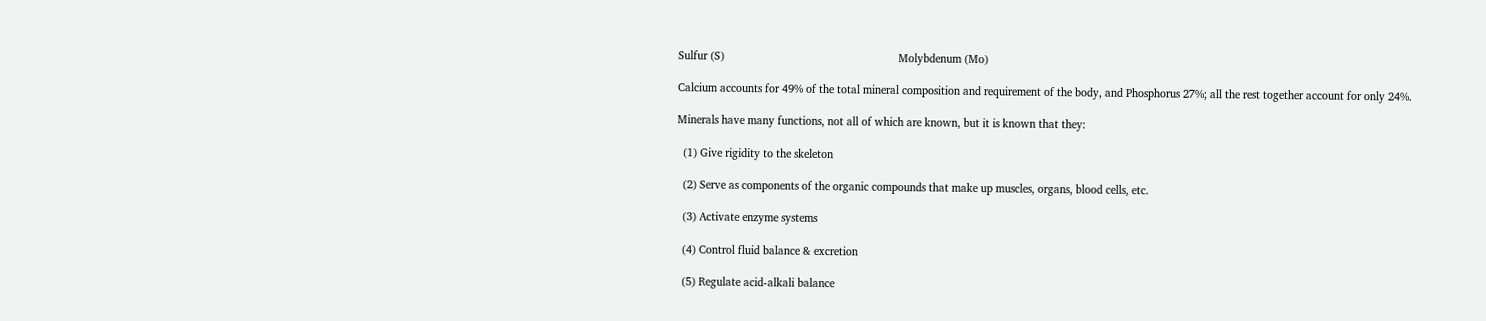Sulfur (S)                                                          Molybdenum (Mo)

Calcium accounts for 49% of the total mineral composition and requirement of the body, and Phosphorus 27%; all the rest together account for only 24%.

Minerals have many functions, not all of which are known, but it is known that they:

  (1) Give rigidity to the skeleton

  (2) Serve as components of the organic compounds that make up muscles, organs, blood cells, etc.

  (3) Activate enzyme systems

  (4) Control fluid balance & excretion

  (5) Regulate acid-alkali balance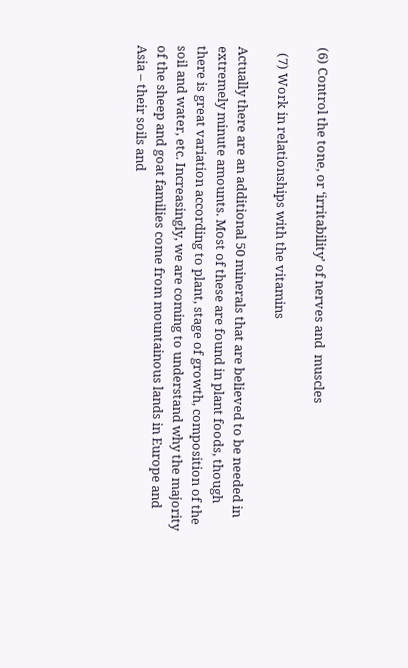(6) Control the tone, or ‘irritability’ of nerves and  muscles

  (7) Work in relationships with the vitamins

Actually there are an additional 50 minerals that are believed to be needed in extremely minute amounts. Most of these are found in plant foods, though there is great variation according to plant, stage of growth, composition of the soil and water, etc. Increasingly, we are coming to understand why the majority of the sheep and goat families come from mountainous lands in Europe and Asia – their soils and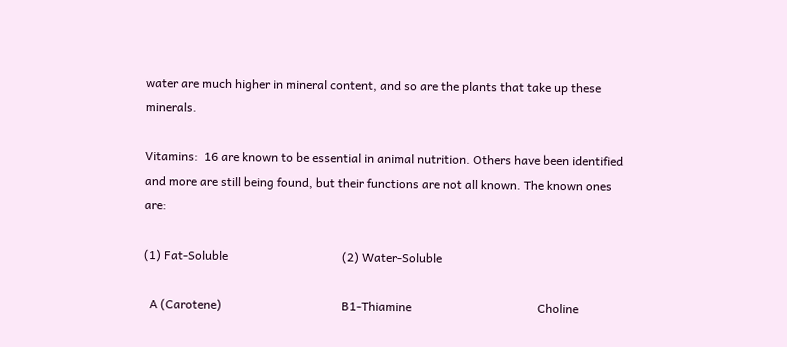water are much higher in mineral content, and so are the plants that take up these minerals.

Vitamins:  16 are known to be essential in animal nutrition. Others have been identified and more are still being found, but their functions are not all known. The known ones are:

(1) Fat-Soluble                                      (2) Water-Soluble

  A (Carotene)                                        B1-Thiamine                                          Choline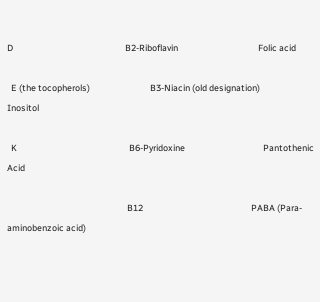D                                                        B2-Riboflavin                                        Folic acid

  E (the tocopherols)                              B3-Niacin (old designation)                    Inositol

  K                                                        B6-Pyridoxine                                       Pantothenic Acid

                                                            B12                                                      PABA (Para-aminobenzoic acid)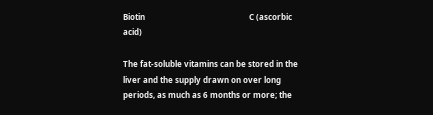Biotin                                                    C (ascorbic acid)

The fat-soluble vitamins can be stored in the liver and the supply drawn on over long periods, as much as 6 months or more; the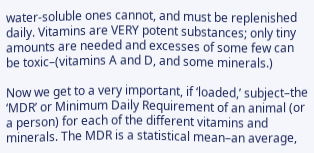water-soluble ones cannot, and must be replenished daily. Vitamins are VERY potent substances; only tiny amounts are needed and excesses of some few can be toxic–(vitamins A and D, and some minerals.)

Now we get to a very important, if ‘loaded,’ subject–the ‘MDR’ or Minimum Daily Requirement of an animal (or a person) for each of the different vitamins and minerals. The MDR is a statistical mean–an average,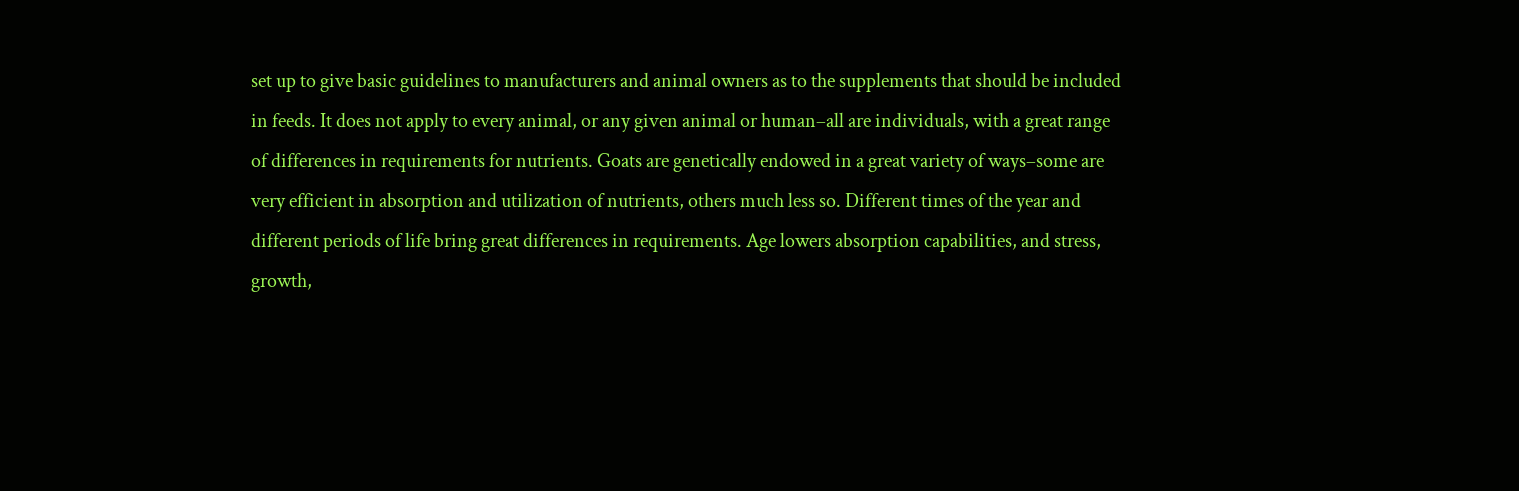set up to give basic guidelines to manufacturers and animal owners as to the supplements that should be included in feeds. It does not apply to every animal, or any given animal or human–all are individuals, with a great range of differences in requirements for nutrients. Goats are genetically endowed in a great variety of ways–some are very efficient in absorption and utilization of nutrients, others much less so. Different times of the year and different periods of life bring great differences in requirements. Age lowers absorption capabilities, and stress, growth,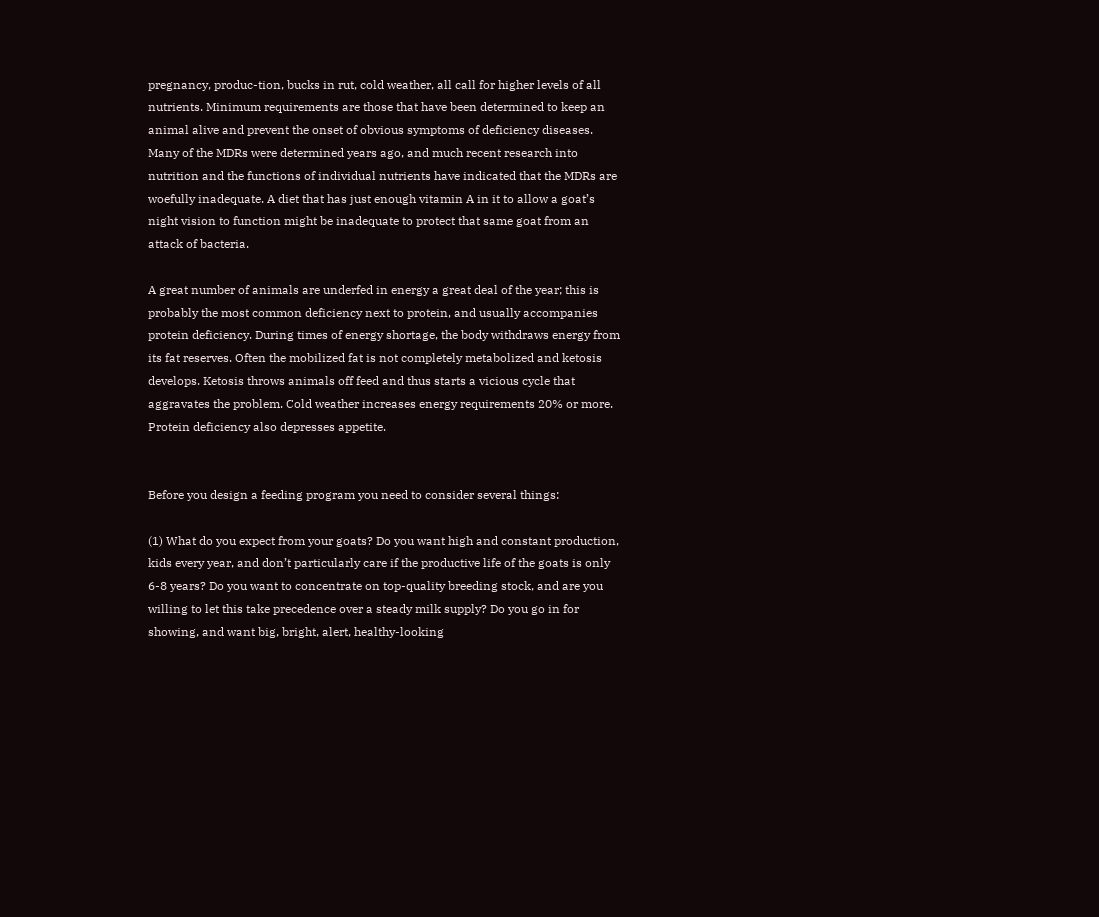pregnancy, produc-tion, bucks in rut, cold weather, all call for higher levels of all nutrients. Minimum requirements are those that have been determined to keep an animal alive and prevent the onset of obvious symptoms of deficiency diseases. Many of the MDRs were determined years ago, and much recent research into nutrition and the functions of individual nutrients have indicated that the MDRs are woefully inadequate. A diet that has just enough vitamin A in it to allow a goat’s night vision to function might be inadequate to protect that same goat from an attack of bacteria.

A great number of animals are underfed in energy a great deal of the year; this is probably the most common deficiency next to protein, and usually accompanies protein deficiency. During times of energy shortage, the body withdraws energy from its fat reserves. Often the mobilized fat is not completely metabolized and ketosis develops. Ketosis throws animals off feed and thus starts a vicious cycle that aggravates the problem. Cold weather increases energy requirements 20% or more. Protein deficiency also depresses appetite.


Before you design a feeding program you need to consider several things:

(1) What do you expect from your goats? Do you want high and constant production, kids every year, and don’t particularly care if the productive life of the goats is only 6-8 years? Do you want to concentrate on top-quality breeding stock, and are you willing to let this take precedence over a steady milk supply? Do you go in for showing, and want big, bright, alert, healthy-looking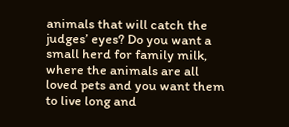animals that will catch the judges’ eyes? Do you want a small herd for family milk, where the animals are all loved pets and you want them to live long and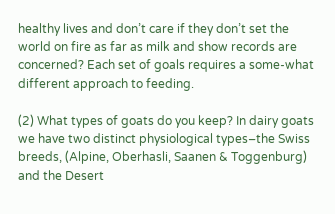healthy lives and don’t care if they don’t set the world on fire as far as milk and show records are concerned? Each set of goals requires a some-what different approach to feeding.

(2) What types of goats do you keep? In dairy goats we have two distinct physiological types–the Swiss breeds, (Alpine, Oberhasli, Saanen & Toggenburg) and the Desert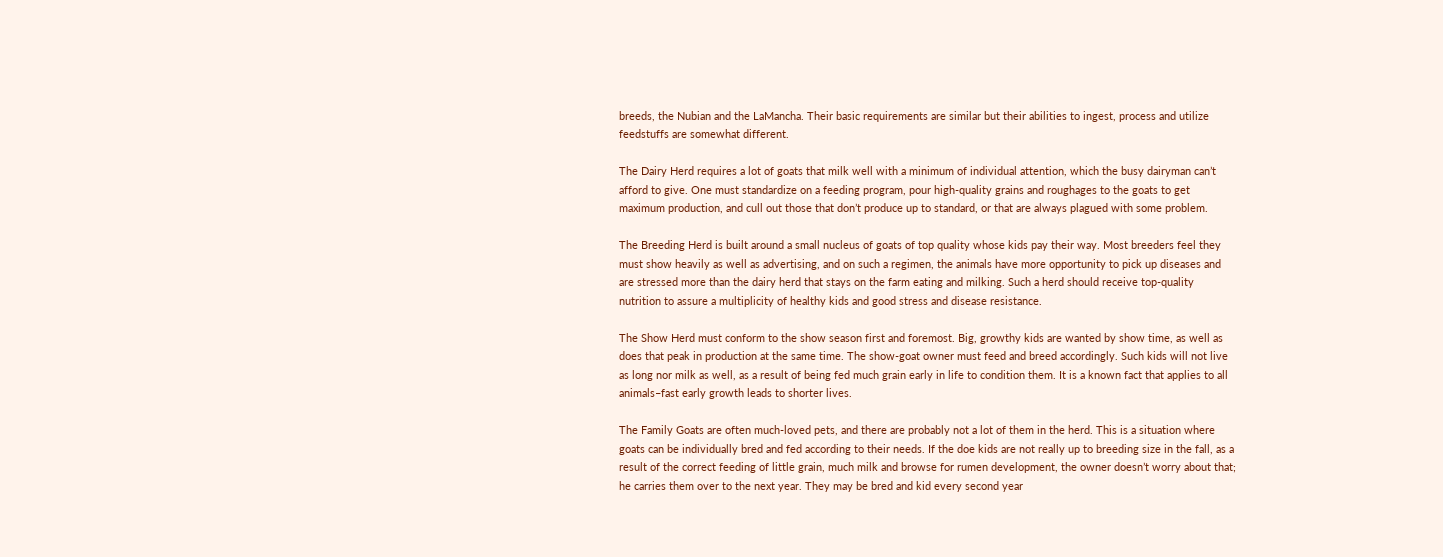breeds, the Nubian and the LaMancha. Their basic requirements are similar but their abilities to ingest, process and utilize feedstuffs are somewhat different.

The Dairy Herd requires a lot of goats that milk well with a minimum of individual attention, which the busy dairyman can’t afford to give. One must standardize on a feeding program, pour high-quality grains and roughages to the goats to get maximum production, and cull out those that don’t produce up to standard, or that are always plagued with some problem.

The Breeding Herd is built around a small nucleus of goats of top quality whose kids pay their way. Most breeders feel they must show heavily as well as advertising, and on such a regimen, the animals have more opportunity to pick up diseases and are stressed more than the dairy herd that stays on the farm eating and milking. Such a herd should receive top-quality nutrition to assure a multiplicity of healthy kids and good stress and disease resistance.

The Show Herd must conform to the show season first and foremost. Big, growthy kids are wanted by show time, as well as does that peak in production at the same time. The show-goat owner must feed and breed accordingly. Such kids will not live as long nor milk as well, as a result of being fed much grain early in life to condition them. It is a known fact that applies to all animals–fast early growth leads to shorter lives.

The Family Goats are often much-loved pets, and there are probably not a lot of them in the herd. This is a situation where goats can be individually bred and fed according to their needs. If the doe kids are not really up to breeding size in the fall, as a result of the correct feeding of little grain, much milk and browse for rumen development, the owner doesn’t worry about that; he carries them over to the next year. They may be bred and kid every second year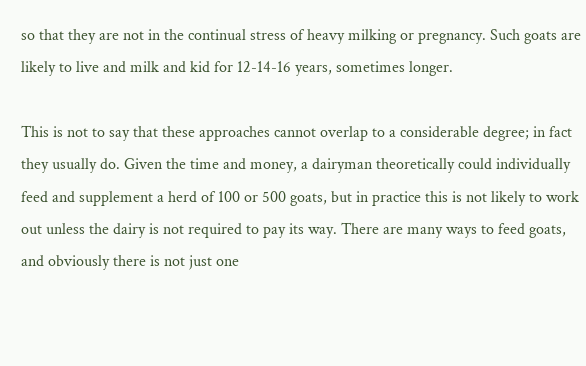so that they are not in the continual stress of heavy milking or pregnancy. Such goats are likely to live and milk and kid for 12-14-16 years, sometimes longer.

This is not to say that these approaches cannot overlap to a considerable degree; in fact they usually do. Given the time and money, a dairyman theoretically could individually feed and supplement a herd of 100 or 500 goats, but in practice this is not likely to work out unless the dairy is not required to pay its way. There are many ways to feed goats, and obviously there is not just one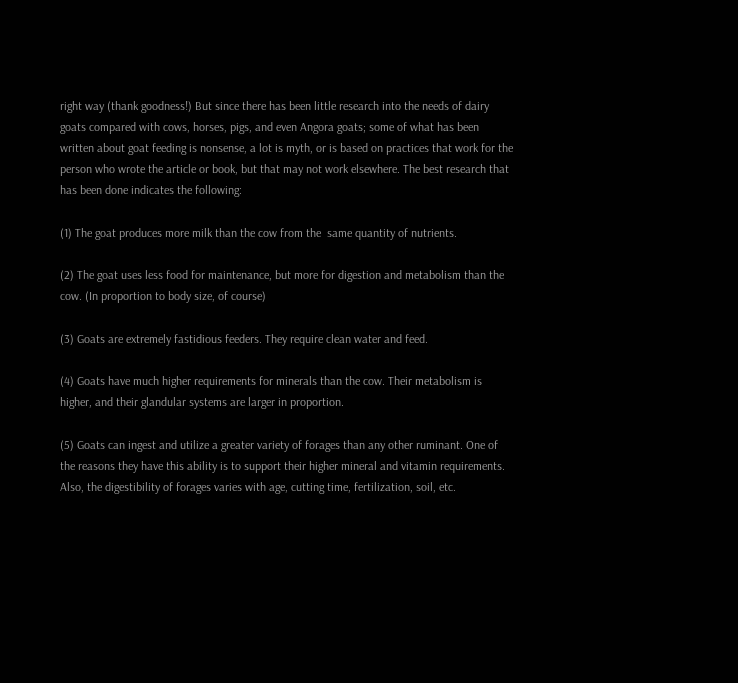right way (thank goodness!) But since there has been little research into the needs of dairy goats compared with cows, horses, pigs, and even Angora goats; some of what has been written about goat feeding is nonsense, a lot is myth, or is based on practices that work for the person who wrote the article or book, but that may not work elsewhere. The best research that has been done indicates the following:

(1) The goat produces more milk than the cow from the  same quantity of nutrients.

(2) The goat uses less food for maintenance, but more for digestion and metabolism than the cow. (In proportion to body size, of course)

(3) Goats are extremely fastidious feeders. They require clean water and feed.

(4) Goats have much higher requirements for minerals than the cow. Their metabolism is higher, and their glandular systems are larger in proportion.

(5) Goats can ingest and utilize a greater variety of forages than any other ruminant. One of the reasons they have this ability is to support their higher mineral and vitamin requirements. Also, the digestibility of forages varies with age, cutting time, fertilization, soil, etc.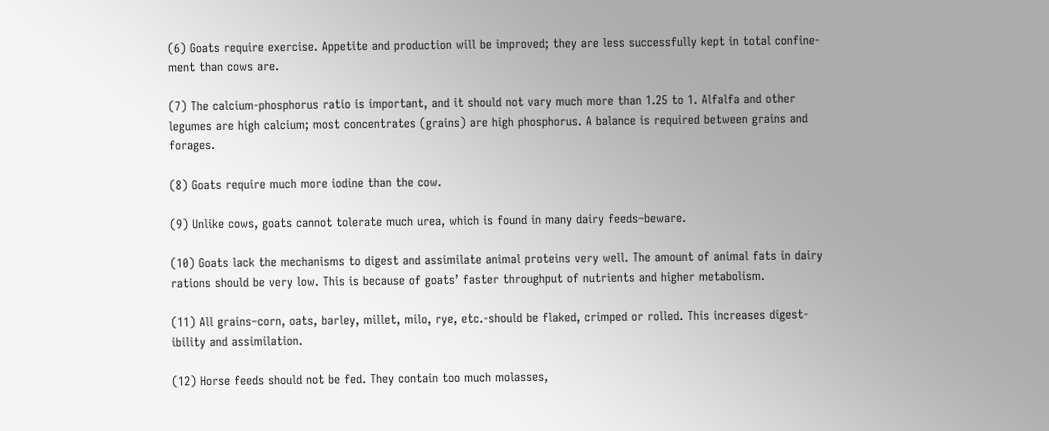(6) Goats require exercise. Appetite and production will be improved; they are less successfully kept in total confine-ment than cows are.

(7) The calcium-phosphorus ratio is important, and it should not vary much more than 1.25 to 1. Alfalfa and other legumes are high calcium; most concentrates (grains) are high phosphorus. A balance is required between grains and forages.

(8) Goats require much more iodine than the cow.

(9) Unlike cows, goats cannot tolerate much urea, which is found in many dairy feeds–beware.

(10) Goats lack the mechanisms to digest and assimilate animal proteins very well. The amount of animal fats in dairy rations should be very low. This is because of goats’ faster throughput of nutrients and higher metabolism.

(11) All grains–corn, oats, barley, millet, milo, rye, etc.-should be flaked, crimped or rolled. This increases digest-ibility and assimilation.

(12) Horse feeds should not be fed. They contain too much molasses,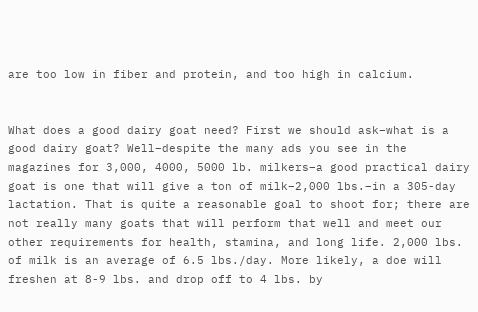are too low in fiber and protein, and too high in calcium.


What does a good dairy goat need? First we should ask–what is a good dairy goat? Well–despite the many ads you see in the magazines for 3,000, 4000, 5000 lb. milkers–a good practical dairy goat is one that will give a ton of milk–2,000 lbs.–in a 305-day lactation. That is quite a reasonable goal to shoot for; there are not really many goats that will perform that well and meet our other requirements for health, stamina, and long life. 2,000 lbs. of milk is an average of 6.5 lbs./day. More likely, a doe will freshen at 8-9 lbs. and drop off to 4 lbs. by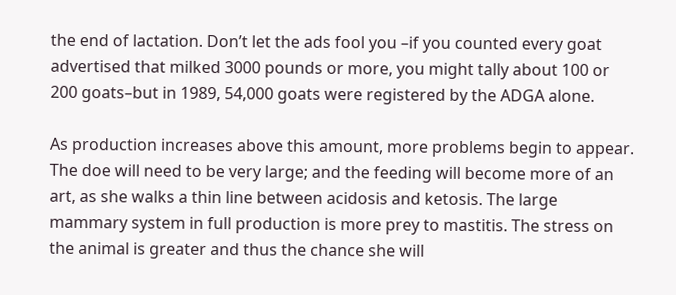the end of lactation. Don’t let the ads fool you –if you counted every goat advertised that milked 3000 pounds or more, you might tally about 100 or 200 goats–but in 1989, 54,000 goats were registered by the ADGA alone.

As production increases above this amount, more problems begin to appear. The doe will need to be very large; and the feeding will become more of an art, as she walks a thin line between acidosis and ketosis. The large mammary system in full production is more prey to mastitis. The stress on the animal is greater and thus the chance she will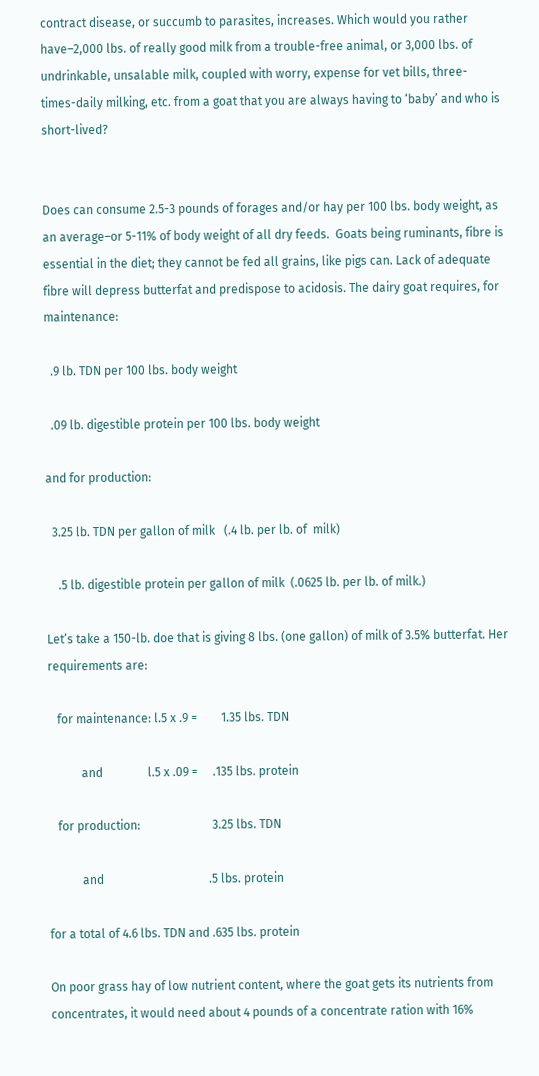contract disease, or succumb to parasites, increases. Which would you rather have–2,000 lbs. of really good milk from a trouble-free animal, or 3,000 lbs. of undrinkable, unsalable milk, coupled with worry, expense for vet bills, three-times-daily milking, etc. from a goat that you are always having to ‘baby’ and who is short-lived?


Does can consume 2.5-3 pounds of forages and/or hay per 100 lbs. body weight, as an average–or 5-11% of body weight of all dry feeds.  Goats being ruminants, fibre is essential in the diet; they cannot be fed all grains, like pigs can. Lack of adequate fibre will depress butterfat and predispose to acidosis. The dairy goat requires, for maintenance:

  .9 lb. TDN per 100 lbs. body weight

  .09 lb. digestible protein per 100 lbs. body weight

and for production:

  3.25 lb. TDN per gallon of milk   (.4 lb. per lb. of  milk)

    .5 lb. digestible protein per gallon of milk  (.0625 lb. per lb. of milk.)

Let’s take a 150-lb. doe that is giving 8 lbs. (one gallon) of milk of 3.5% butterfat. Her requirements are:

   for maintenance: l.5 x .9 =        1.35 lbs. TDN

           and               l.5 x .09 =     .135 lbs. protein

   for production:                        3.25 lbs. TDN

           and                                   .5 lbs. protein

for a total of 4.6 lbs. TDN and .635 lbs. protein

On poor grass hay of low nutrient content, where the goat gets its nutrients from concentrates, it would need about 4 pounds of a concentrate ration with 16%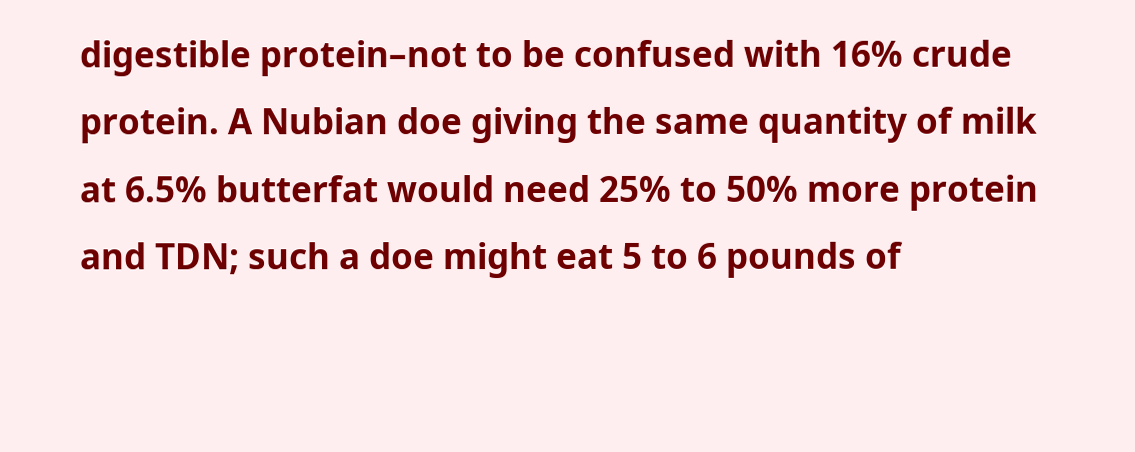digestible protein–not to be confused with 16% crude protein. A Nubian doe giving the same quantity of milk at 6.5% butterfat would need 25% to 50% more protein and TDN; such a doe might eat 5 to 6 pounds of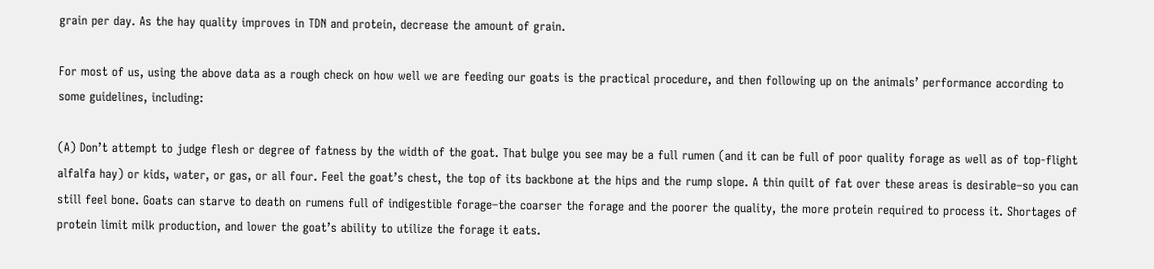grain per day. As the hay quality improves in TDN and protein, decrease the amount of grain.

For most of us, using the above data as a rough check on how well we are feeding our goats is the practical procedure, and then following up on the animals’ performance according to some guidelines, including:

(A) Don’t attempt to judge flesh or degree of fatness by the width of the goat. That bulge you see may be a full rumen (and it can be full of poor quality forage as well as of top-flight alfalfa hay) or kids, water, or gas, or all four. Feel the goat’s chest, the top of its backbone at the hips and the rump slope. A thin quilt of fat over these areas is desirable–so you can still feel bone. Goats can starve to death on rumens full of indigestible forage–the coarser the forage and the poorer the quality, the more protein required to process it. Shortages of protein limit milk production, and lower the goat’s ability to utilize the forage it eats.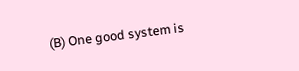(B) One good system is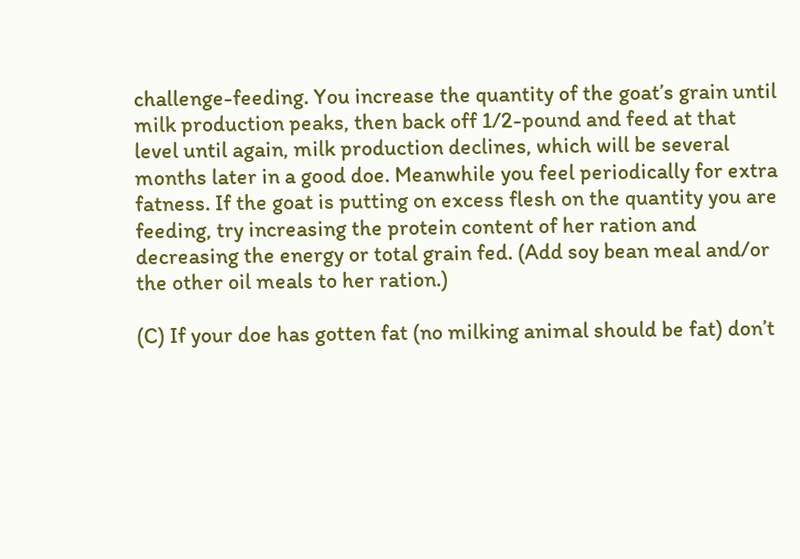challenge-feeding. You increase the quantity of the goat’s grain until milk production peaks, then back off 1/2-pound and feed at that level until again, milk production declines, which will be several months later in a good doe. Meanwhile you feel periodically for extra fatness. If the goat is putting on excess flesh on the quantity you are feeding, try increasing the protein content of her ration and decreasing the energy or total grain fed. (Add soy bean meal and/or the other oil meals to her ration.)

(C) If your doe has gotten fat (no milking animal should be fat) don’t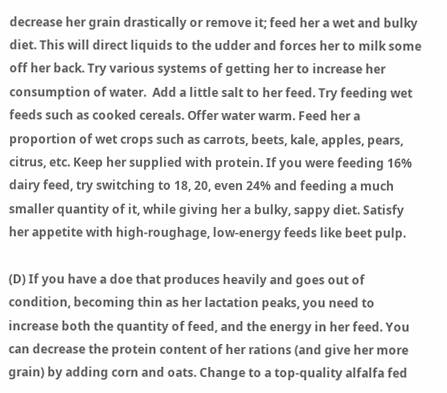decrease her grain drastically or remove it; feed her a wet and bulky diet. This will direct liquids to the udder and forces her to milk some off her back. Try various systems of getting her to increase her consumption of water.  Add a little salt to her feed. Try feeding wet feeds such as cooked cereals. Offer water warm. Feed her a proportion of wet crops such as carrots, beets, kale, apples, pears, citrus, etc. Keep her supplied with protein. If you were feeding 16% dairy feed, try switching to 18, 20, even 24% and feeding a much smaller quantity of it, while giving her a bulky, sappy diet. Satisfy her appetite with high-roughage, low-energy feeds like beet pulp.

(D) If you have a doe that produces heavily and goes out of condition, becoming thin as her lactation peaks, you need to increase both the quantity of feed, and the energy in her feed. You can decrease the protein content of her rations (and give her more grain) by adding corn and oats. Change to a top-quality alfalfa fed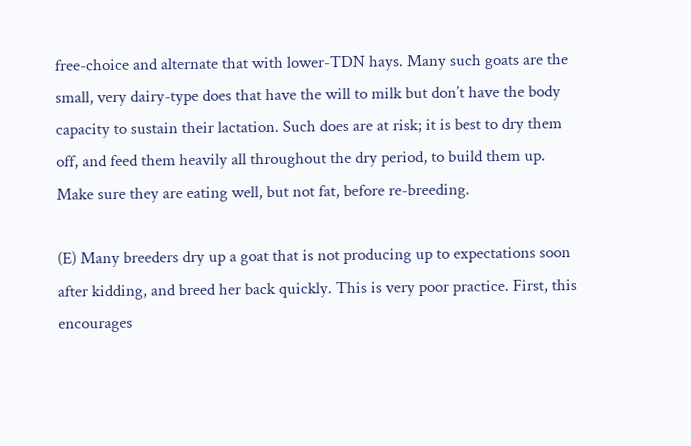free-choice and alternate that with lower-TDN hays. Many such goats are the small, very dairy-type does that have the will to milk but don’t have the body capacity to sustain their lactation. Such does are at risk; it is best to dry them off, and feed them heavily all throughout the dry period, to build them up. Make sure they are eating well, but not fat, before re-breeding.

(E) Many breeders dry up a goat that is not producing up to expectations soon after kidding, and breed her back quickly. This is very poor practice. First, this encourages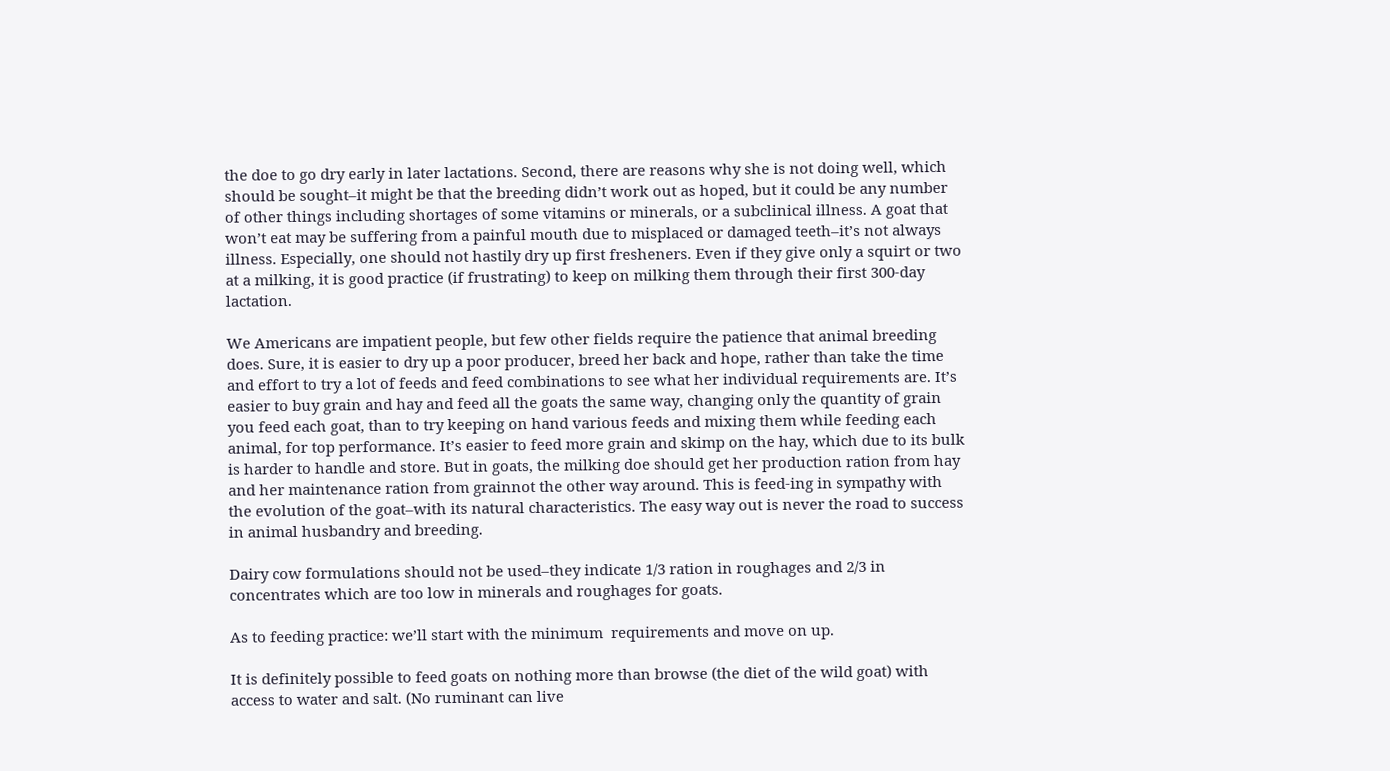the doe to go dry early in later lactations. Second, there are reasons why she is not doing well, which should be sought–it might be that the breeding didn’t work out as hoped, but it could be any number of other things including shortages of some vitamins or minerals, or a subclinical illness. A goat that won’t eat may be suffering from a painful mouth due to misplaced or damaged teeth–it’s not always illness. Especially, one should not hastily dry up first fresheners. Even if they give only a squirt or two at a milking, it is good practice (if frustrating) to keep on milking them through their first 300-day lactation.

We Americans are impatient people, but few other fields require the patience that animal breeding does. Sure, it is easier to dry up a poor producer, breed her back and hope, rather than take the time and effort to try a lot of feeds and feed combinations to see what her individual requirements are. It’s easier to buy grain and hay and feed all the goats the same way, changing only the quantity of grain you feed each goat, than to try keeping on hand various feeds and mixing them while feeding each animal, for top performance. It’s easier to feed more grain and skimp on the hay, which due to its bulk is harder to handle and store. But in goats, the milking doe should get her production ration from hay and her maintenance ration from grainnot the other way around. This is feed-ing in sympathy with the evolution of the goat–with its natural characteristics. The easy way out is never the road to success in animal husbandry and breeding.

Dairy cow formulations should not be used–they indicate 1/3 ration in roughages and 2/3 in concentrates which are too low in minerals and roughages for goats.

As to feeding practice: we’ll start with the minimum  requirements and move on up.

It is definitely possible to feed goats on nothing more than browse (the diet of the wild goat) with access to water and salt. (No ruminant can live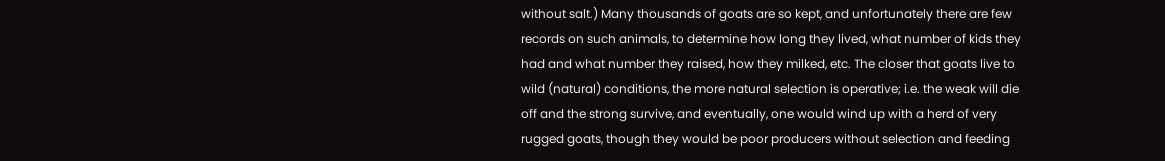without salt.) Many thousands of goats are so kept, and unfortunately there are few records on such animals, to determine how long they lived, what number of kids they had and what number they raised, how they milked, etc. The closer that goats live to wild (natural) conditions, the more natural selection is operative; i.e. the weak will die off and the strong survive, and eventually, one would wind up with a herd of very rugged goats, though they would be poor producers without selection and feeding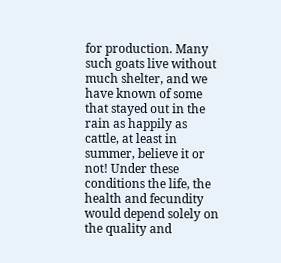for production. Many such goats live without much shelter, and we have known of some that stayed out in the rain as happily as cattle, at least in summer, believe it or not! Under these conditions the life, the health and fecundity would depend solely on the quality and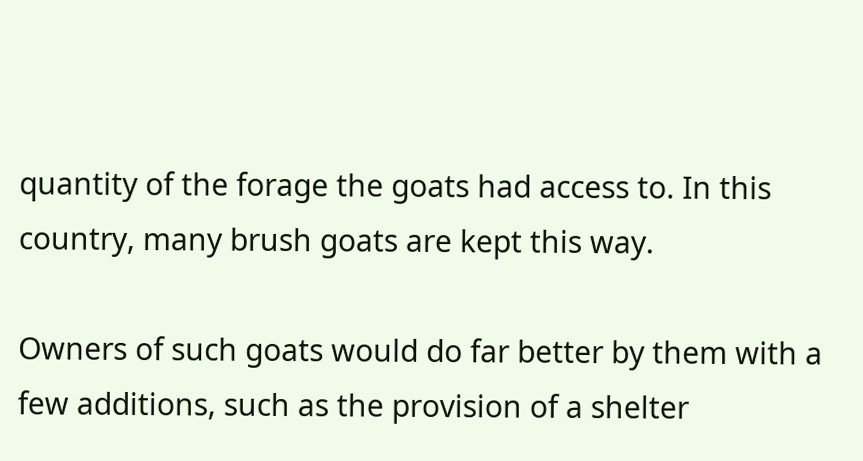quantity of the forage the goats had access to. In this country, many brush goats are kept this way.

Owners of such goats would do far better by them with a few additions, such as the provision of a shelter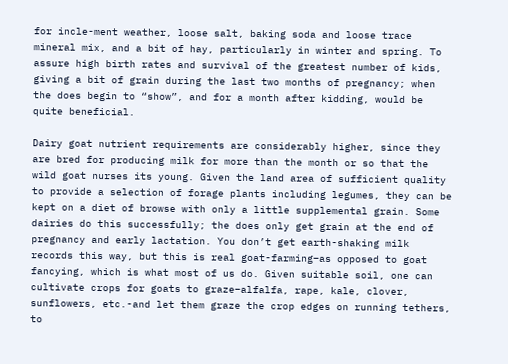for incle-ment weather, loose salt, baking soda and loose trace mineral mix, and a bit of hay, particularly in winter and spring. To assure high birth rates and survival of the greatest number of kids, giving a bit of grain during the last two months of pregnancy; when the does begin to “show”, and for a month after kidding, would be quite beneficial.

Dairy goat nutrient requirements are considerably higher, since they are bred for producing milk for more than the month or so that the wild goat nurses its young. Given the land area of sufficient quality to provide a selection of forage plants including legumes, they can be kept on a diet of browse with only a little supplemental grain. Some dairies do this successfully; the does only get grain at the end of pregnancy and early lactation. You don’t get earth-shaking milk records this way, but this is real goat-farming–as opposed to goat fancying, which is what most of us do. Given suitable soil, one can cultivate crops for goats to graze–alfalfa, rape, kale, clover, sunflowers, etc.-and let them graze the crop edges on running tethers, to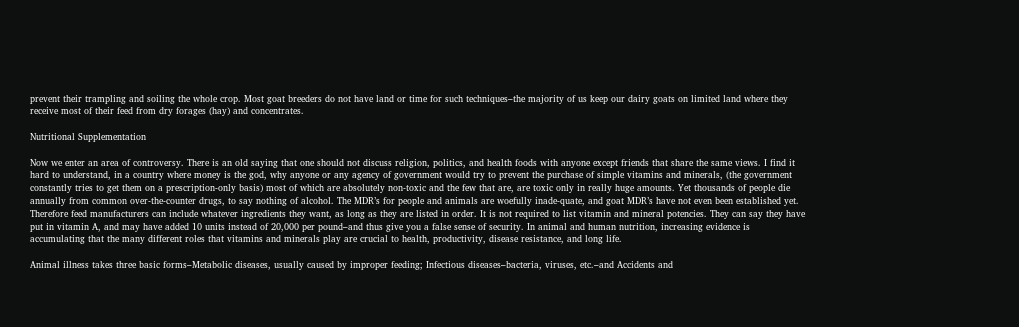prevent their trampling and soiling the whole crop. Most goat breeders do not have land or time for such techniques–the majority of us keep our dairy goats on limited land where they receive most of their feed from dry forages (hay) and concentrates.

Nutritional Supplementation

Now we enter an area of controversy. There is an old saying that one should not discuss religion, politics, and health foods with anyone except friends that share the same views. I find it hard to understand, in a country where money is the god, why anyone or any agency of government would try to prevent the purchase of simple vitamins and minerals, (the government constantly tries to get them on a prescription-only basis) most of which are absolutely non-toxic and the few that are, are toxic only in really huge amounts. Yet thousands of people die annually from common over-the-counter drugs, to say nothing of alcohol. The MDR’s for people and animals are woefully inade-quate, and goat MDR’s have not even been established yet. Therefore feed manufacturers can include whatever ingredients they want, as long as they are listed in order. It is not required to list vitamin and mineral potencies. They can say they have put in vitamin A, and may have added 10 units instead of 20,000 per pound–and thus give you a false sense of security. In animal and human nutrition, increasing evidence is accumulating that the many different roles that vitamins and minerals play are crucial to health, productivity, disease resistance, and long life.

Animal illness takes three basic forms–Metabolic diseases, usually caused by improper feeding; Infectious diseases–bacteria, viruses, etc.–and Accidents and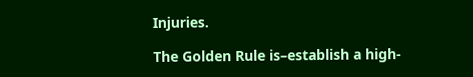Injuries.

The Golden Rule is–establish a high-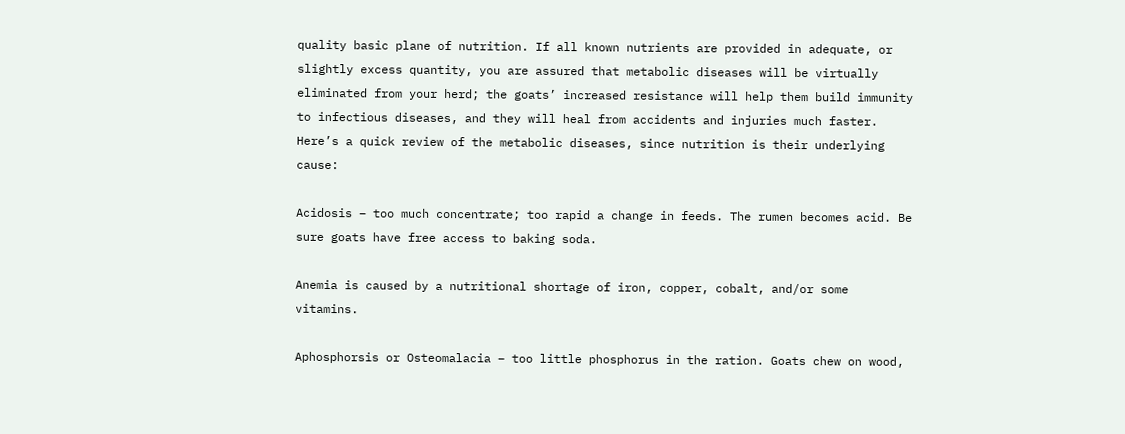quality basic plane of nutrition. If all known nutrients are provided in adequate, or slightly excess quantity, you are assured that metabolic diseases will be virtually eliminated from your herd; the goats’ increased resistance will help them build immunity to infectious diseases, and they will heal from accidents and injuries much faster. Here’s a quick review of the metabolic diseases, since nutrition is their underlying cause:

Acidosis – too much concentrate; too rapid a change in feeds. The rumen becomes acid. Be sure goats have free access to baking soda.

Anemia is caused by a nutritional shortage of iron, copper, cobalt, and/or some vitamins.

Aphosphorsis or Osteomalacia – too little phosphorus in the ration. Goats chew on wood,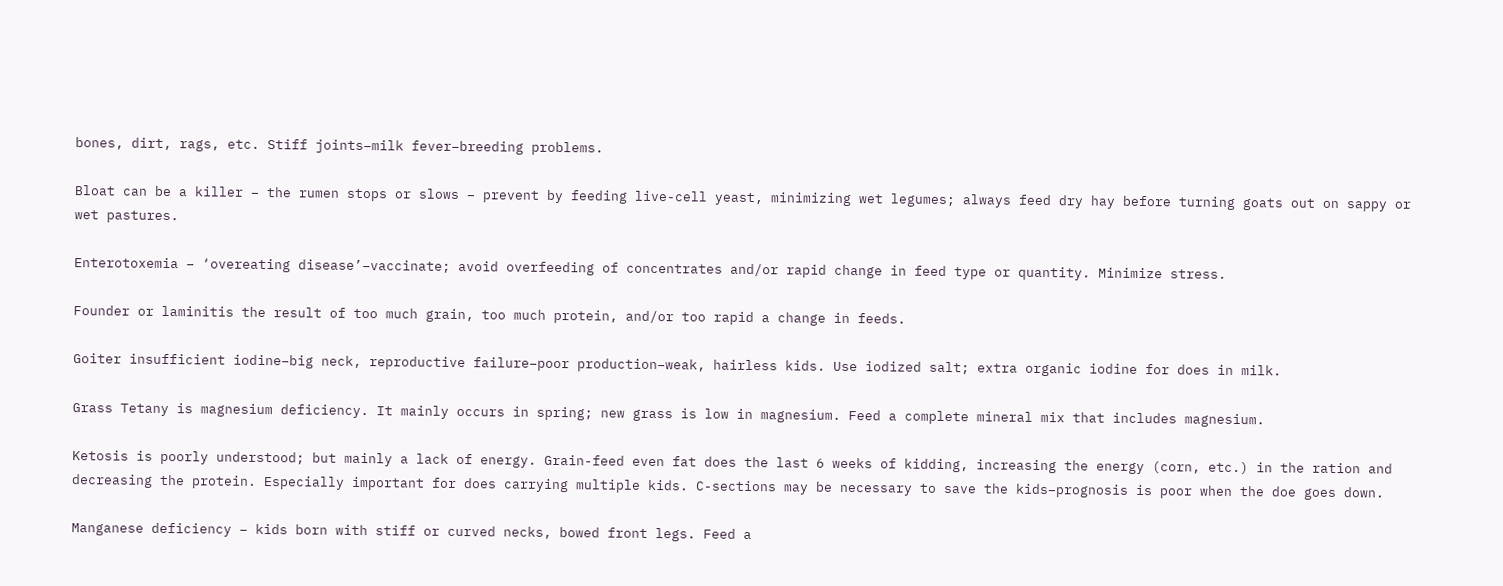bones, dirt, rags, etc. Stiff joints–milk fever–breeding problems.

Bloat can be a killer – the rumen stops or slows – prevent by feeding live-cell yeast, minimizing wet legumes; always feed dry hay before turning goats out on sappy or wet pastures.

Enterotoxemia – ‘overeating disease’–vaccinate; avoid overfeeding of concentrates and/or rapid change in feed type or quantity. Minimize stress.

Founder or laminitis the result of too much grain, too much protein, and/or too rapid a change in feeds.

Goiter insufficient iodine–big neck, reproductive failure–poor production–weak, hairless kids. Use iodized salt; extra organic iodine for does in milk.

Grass Tetany is magnesium deficiency. It mainly occurs in spring; new grass is low in magnesium. Feed a complete mineral mix that includes magnesium.

Ketosis is poorly understood; but mainly a lack of energy. Grain-feed even fat does the last 6 weeks of kidding, increasing the energy (corn, etc.) in the ration and decreasing the protein. Especially important for does carrying multiple kids. C-sections may be necessary to save the kids–prognosis is poor when the doe goes down.

Manganese deficiency – kids born with stiff or curved necks, bowed front legs. Feed a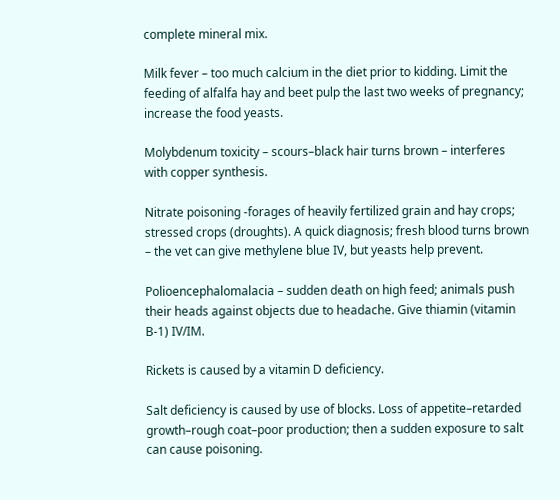complete mineral mix.

Milk fever – too much calcium in the diet prior to kidding. Limit the feeding of alfalfa hay and beet pulp the last two weeks of pregnancy; increase the food yeasts.

Molybdenum toxicity – scours–black hair turns brown – interferes with copper synthesis.

Nitrate poisoning -forages of heavily fertilized grain and hay crops; stressed crops (droughts). A quick diagnosis; fresh blood turns brown – the vet can give methylene blue IV, but yeasts help prevent.

Polioencephalomalacia – sudden death on high feed; animals push their heads against objects due to headache. Give thiamin (vitamin B-1) IV/IM.

Rickets is caused by a vitamin D deficiency.

Salt deficiency is caused by use of blocks. Loss of appetite–retarded growth–rough coat–poor production; then a sudden exposure to salt can cause poisoning.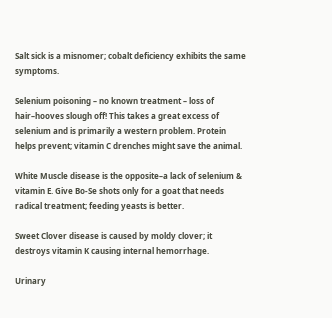Salt sick is a misnomer; cobalt deficiency exhibits the same symptoms.

Selenium poisoning – no known treatment – loss of hair–hooves slough off! This takes a great excess of selenium and is primarily a western problem. Protein helps prevent; vitamin C drenches might save the animal.

White Muscle disease is the opposite–a lack of selenium & vitamin E. Give Bo-Se shots only for a goat that needs radical treatment; feeding yeasts is better.

Sweet Clover disease is caused by moldy clover; it destroys vitamin K causing internal hemorrhage.

Urinary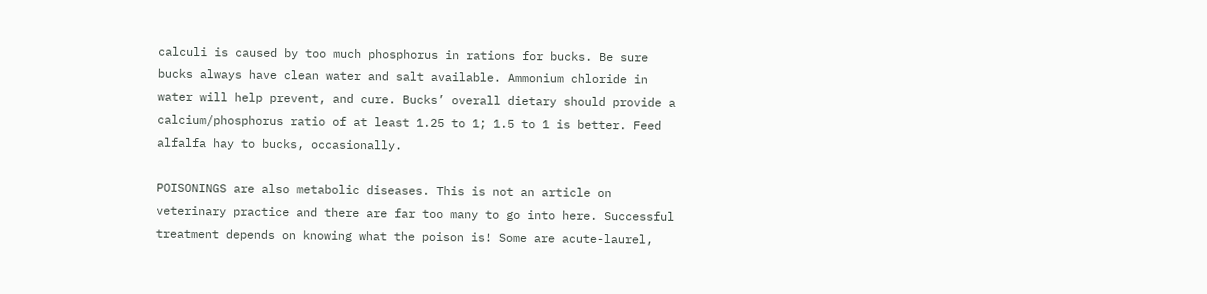calculi is caused by too much phosphorus in rations for bucks. Be sure bucks always have clean water and salt available. Ammonium chloride in water will help prevent, and cure. Bucks’ overall dietary should provide a calcium/phosphorus ratio of at least 1.25 to 1; 1.5 to 1 is better. Feed alfalfa hay to bucks, occasionally.

POISONINGS are also metabolic diseases. This is not an article on veterinary practice and there are far too many to go into here. Successful treatment depends on knowing what the poison is! Some are acute-laurel,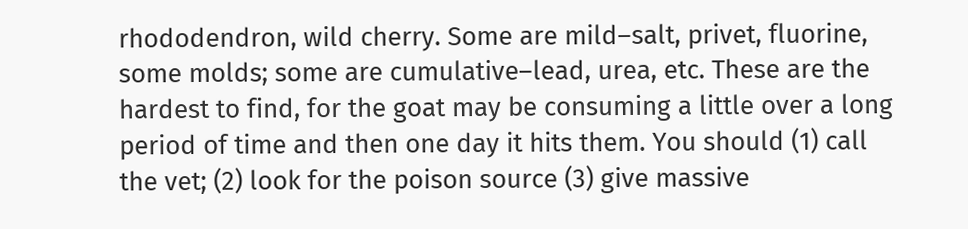rhododendron, wild cherry. Some are mild–salt, privet, fluorine, some molds; some are cumulative–lead, urea, etc. These are the hardest to find, for the goat may be consuming a little over a long period of time and then one day it hits them. You should (1) call the vet; (2) look for the poison source (3) give massive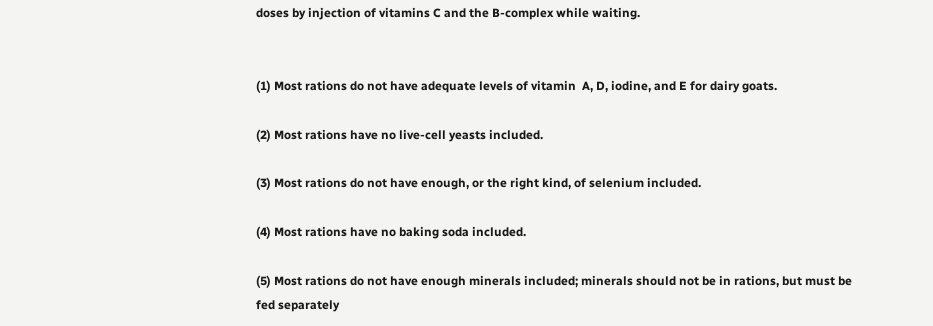doses by injection of vitamins C and the B-complex while waiting.


(1) Most rations do not have adequate levels of vitamin  A, D, iodine, and E for dairy goats.

(2) Most rations have no live-cell yeasts included.

(3) Most rations do not have enough, or the right kind, of selenium included.

(4) Most rations have no baking soda included.

(5) Most rations do not have enough minerals included; minerals should not be in rations, but must be fed separately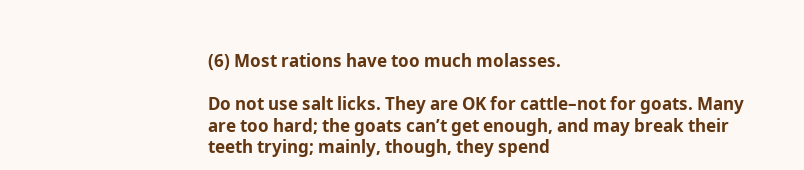(6) Most rations have too much molasses.

Do not use salt licks. They are OK for cattle–not for goats. Many are too hard; the goats can’t get enough, and may break their teeth trying; mainly, though, they spend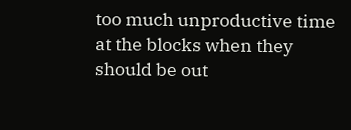too much unproductive time at the blocks when they should be out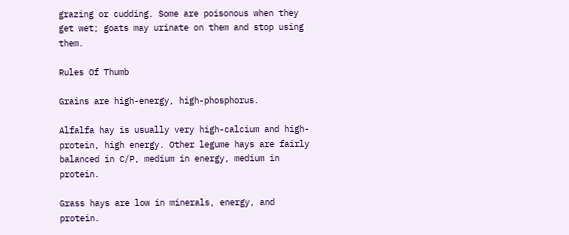grazing or cudding. Some are poisonous when they get wet; goats may urinate on them and stop using them.

Rules Of Thumb

Grains are high-energy, high-phosphorus.

Alfalfa hay is usually very high-calcium and high-protein, high energy. Other legume hays are fairly balanced in C/P, medium in energy, medium in protein.

Grass hays are low in minerals, energy, and protein.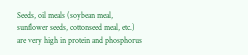Seeds, oil meals (soybean meal, sunflower seeds, cottonseed meal, etc.) are very high in protein and phosphorus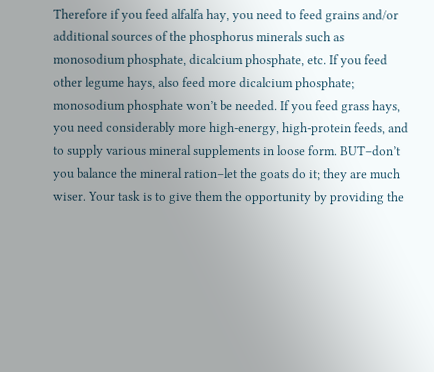Therefore if you feed alfalfa hay, you need to feed grains and/or additional sources of the phosphorus minerals such as monosodium phosphate, dicalcium phosphate, etc. If you feed other legume hays, also feed more dicalcium phosphate; monosodium phosphate won’t be needed. If you feed grass hays, you need considerably more high-energy, high-protein feeds, and to supply various mineral supplements in loose form. BUT–don’t you balance the mineral ration–let the goats do it; they are much wiser. Your task is to give them the opportunity by providing the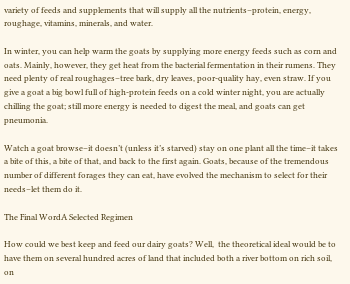variety of feeds and supplements that will supply all the nutrients–protein, energy, roughage, vitamins, minerals, and water.

In winter, you can help warm the goats by supplying more energy feeds such as corn and oats. Mainly, however, they get heat from the bacterial fermentation in their rumens. They need plenty of real roughages–tree bark, dry leaves, poor-quality hay, even straw. If you give a goat a big bowl full of high-protein feeds on a cold winter night, you are actually chilling the goat; still more energy is needed to digest the meal, and goats can get pneumonia.

Watch a goat browse–it doesn’t (unless it’s starved) stay on one plant all the time–it takes a bite of this, a bite of that, and back to the first again. Goats, because of the tremendous number of different forages they can eat, have evolved the mechanism to select for their needs–let them do it.

The Final WordA Selected Regimen

How could we best keep and feed our dairy goats? Well,  the theoretical ideal would be to have them on several hundred acres of land that included both a river bottom on rich soil, on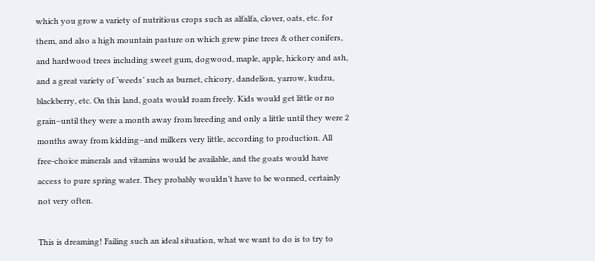which you grow a variety of nutritious crops such as alfalfa, clover, oats, etc. for them, and also a high mountain pasture on which grew pine trees & other conifers, and hardwood trees including sweet gum, dogwood, maple, apple, hickory and ash, and a great variety of ‘weeds’ such as burnet, chicory, dandelion, yarrow, kudzu, blackberry, etc. On this land, goats would roam freely. Kids would get little or no grain–until they were a month away from breeding and only a little until they were 2 months away from kidding–and milkers very little, according to production. All free-choice minerals and vitamins would be available, and the goats would have access to pure spring water. They probably wouldn’t have to be wormed, certainly not very often.

This is dreaming! Failing such an ideal situation, what we want to do is to try to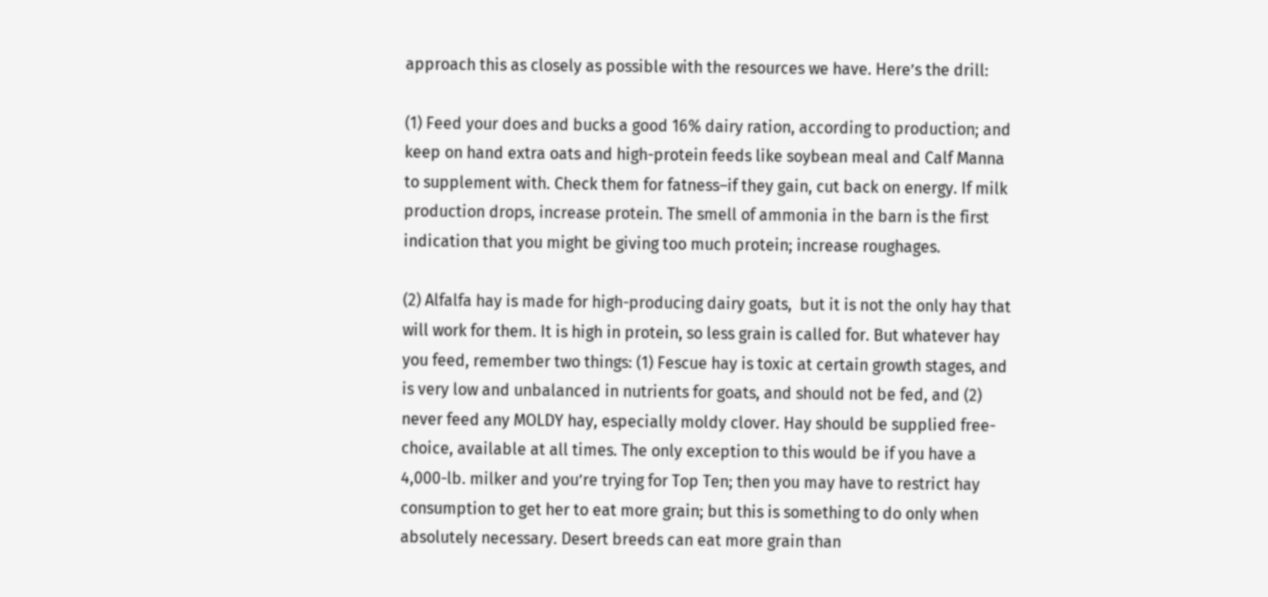approach this as closely as possible with the resources we have. Here’s the drill:

(1) Feed your does and bucks a good 16% dairy ration, according to production; and keep on hand extra oats and high-protein feeds like soybean meal and Calf Manna to supplement with. Check them for fatness–if they gain, cut back on energy. If milk production drops, increase protein. The smell of ammonia in the barn is the first indication that you might be giving too much protein; increase roughages.

(2) Alfalfa hay is made for high-producing dairy goats,  but it is not the only hay that will work for them. It is high in protein, so less grain is called for. But whatever hay you feed, remember two things: (1) Fescue hay is toxic at certain growth stages, and is very low and unbalanced in nutrients for goats, and should not be fed, and (2) never feed any MOLDY hay, especially moldy clover. Hay should be supplied free-choice, available at all times. The only exception to this would be if you have a 4,000-lb. milker and you’re trying for Top Ten; then you may have to restrict hay consumption to get her to eat more grain; but this is something to do only when absolutely necessary. Desert breeds can eat more grain than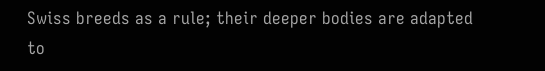Swiss breeds as a rule; their deeper bodies are adapted to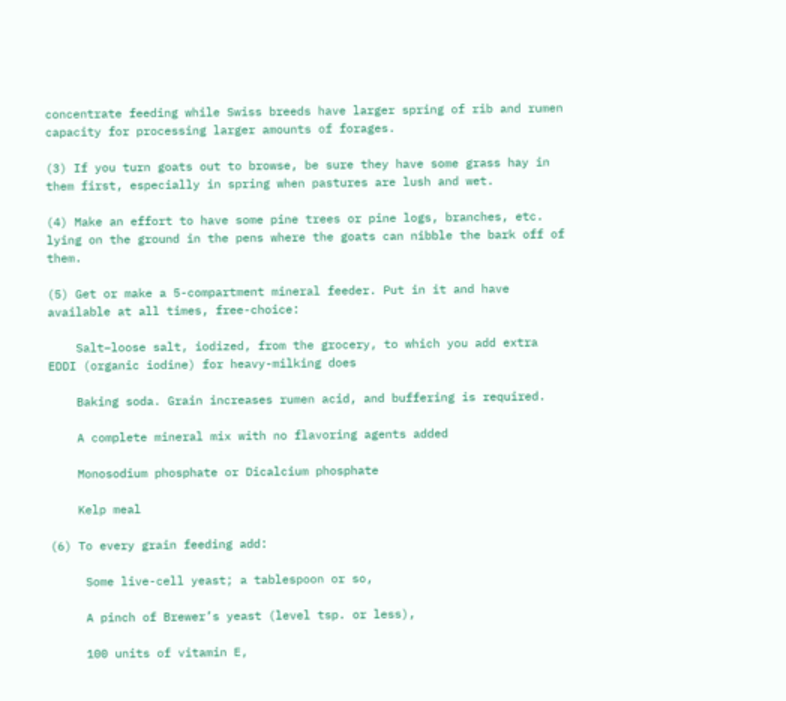concentrate feeding while Swiss breeds have larger spring of rib and rumen capacity for processing larger amounts of forages.

(3) If you turn goats out to browse, be sure they have some grass hay in them first, especially in spring when pastures are lush and wet.

(4) Make an effort to have some pine trees or pine logs, branches, etc. lying on the ground in the pens where the goats can nibble the bark off of them.

(5) Get or make a 5-compartment mineral feeder. Put in it and have available at all times, free-choice:

    Salt–loose salt, iodized, from the grocery, to which you add extra EDDI (organic iodine) for heavy-milking does

    Baking soda. Grain increases rumen acid, and buffering is required.

    A complete mineral mix with no flavoring agents added

    Monosodium phosphate or Dicalcium phosphate

    Kelp meal

(6) To every grain feeding add:

     Some live-cell yeast; a tablespoon or so,

     A pinch of Brewer’s yeast (level tsp. or less),

     100 units of vitamin E,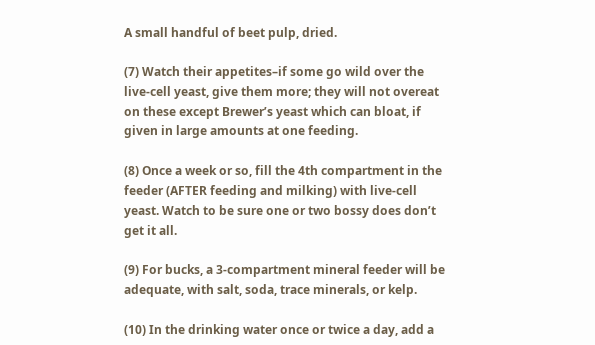A small handful of beet pulp, dried.

(7) Watch their appetites–if some go wild over the live-cell yeast, give them more; they will not overeat on these except Brewer’s yeast which can bloat, if given in large amounts at one feeding.

(8) Once a week or so, fill the 4th compartment in the feeder (AFTER feeding and milking) with live-cell yeast. Watch to be sure one or two bossy does don’t get it all.

(9) For bucks, a 3-compartment mineral feeder will be adequate, with salt, soda, trace minerals, or kelp.

(10) In the drinking water once or twice a day, add a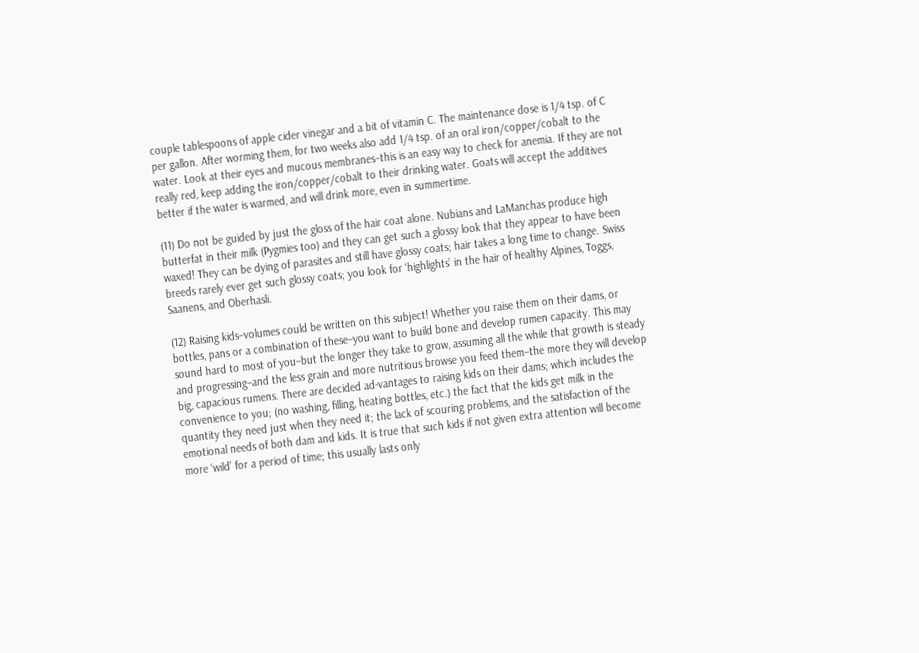couple tablespoons of apple cider vinegar and a bit of vitamin C. The maintenance dose is 1/4 tsp. of C per gallon. After worming them, for two weeks also add 1/4 tsp. of an oral iron/copper/cobalt to the water. Look at their eyes and mucous membranes–this is an easy way to check for anemia. If they are not really red, keep adding the iron/copper/cobalt to their drinking water. Goats will accept the additives better if the water is warmed, and will drink more, even in summertime.

(11) Do not be guided by just the gloss of the hair coat alone. Nubians and LaManchas produce high butterfat in their milk (Pygmies too) and they can get such a glossy look that they appear to have been waxed! They can be dying of parasites and still have glossy coats; hair takes a long time to change. Swiss breeds rarely ever get such glossy coats; you look for ‘highlights’ in the hair of healthy Alpines, Toggs, Saanens, and Oberhasli.

(12) Raising kids–volumes could be written on this subject! Whether you raise them on their dams, or bottles, pans or a combination of these–you want to build bone and develop rumen capacity. This may sound hard to most of you–but the longer they take to grow, assuming all the while that growth is steady and progressing–and the less grain and more nutritious browse you feed them–the more they will develop big, capacious rumens. There are decided ad-vantages to raising kids on their dams; which includes the convenience to you; (no washing, filling, heating bottles, etc.) the fact that the kids get milk in the quantity they need just when they need it; the lack of scouring problems, and the satisfaction of the emotional needs of both dam and kids. It is true that such kids if not given extra attention will become more ‘wild’ for a period of time; this usually lasts only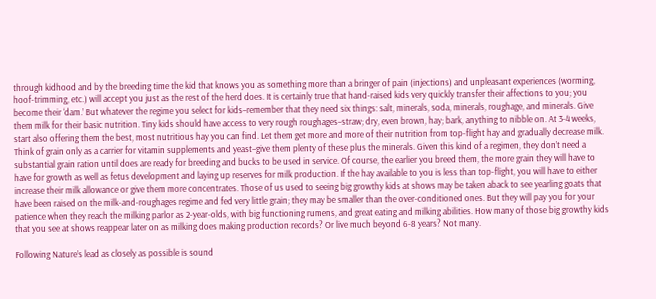through kidhood and by the breeding time the kid that knows you as something more than a bringer of pain (injections) and unpleasant experiences (worming, hoof-trimming, etc.) will accept you just as the rest of the herd does. It is certainly true that hand-raised kids very quickly transfer their affections to you; you become their ‘dam.’ But whatever the regime you select for kids–remember that they need six things: salt, minerals, soda, minerals, roughage, and minerals. Give them milk for their basic nutrition. Tiny kids should have access to very rough roughages–straw; dry, even brown, hay; bark, anything to nibble on. At 3-4 weeks, start also offering them the best, most nutritious hay you can find. Let them get more and more of their nutrition from top-flight hay and gradually decrease milk. Think of grain only as a carrier for vitamin supplements and yeast–give them plenty of these plus the minerals. Given this kind of a regimen, they don’t need a substantial grain ration until does are ready for breeding and bucks to be used in service. Of course, the earlier you breed them, the more grain they will have to have for growth as well as fetus development and laying up reserves for milk production. If the hay available to you is less than top-flight, you will have to either increase their milk allowance or give them more concentrates. Those of us used to seeing big growthy kids at shows may be taken aback to see yearling goats that have been raised on the milk-and-roughages regime and fed very little grain; they may be smaller than the over-conditioned ones. But they will pay you for your patience when they reach the milking parlor as 2-year-olds, with big functioning rumens, and great eating and milking abilities. How many of those big growthy kids that you see at shows reappear later on as milking does making production records? Or live much beyond 6-8 years? Not many.

Following Nature’s lead as closely as possible is sound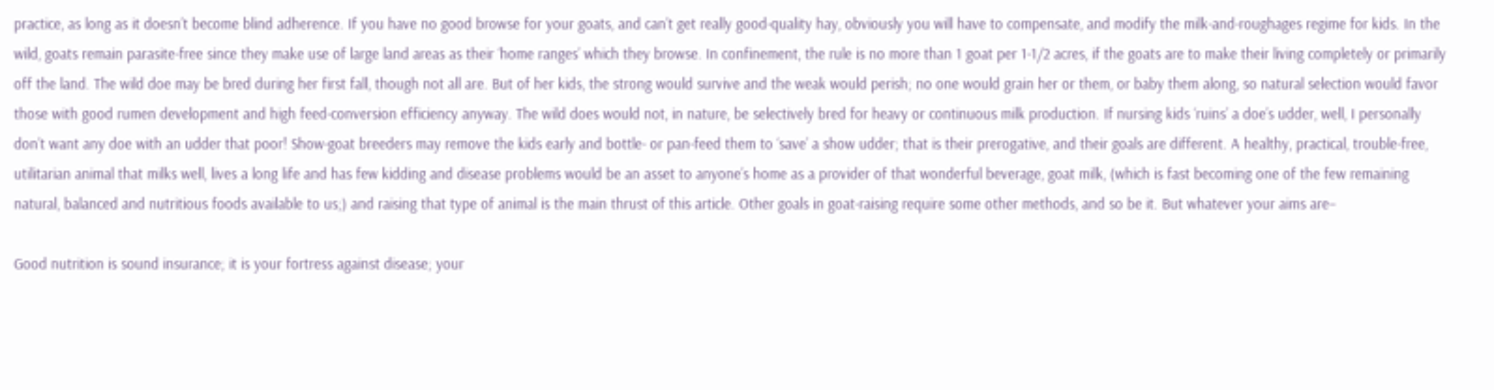practice, as long as it doesn’t become blind adherence. If you have no good browse for your goats, and can’t get really good-quality hay, obviously you will have to compensate, and modify the milk-and-roughages regime for kids. In the wild, goats remain parasite-free since they make use of large land areas as their ‘home ranges’ which they browse. In confinement, the rule is no more than 1 goat per 1-1/2 acres, if the goats are to make their living completely or primarily off the land. The wild doe may be bred during her first fall, though not all are. But of her kids, the strong would survive and the weak would perish; no one would grain her or them, or baby them along, so natural selection would favor those with good rumen development and high feed-conversion efficiency anyway. The wild does would not, in nature, be selectively bred for heavy or continuous milk production. If nursing kids ‘ruins’ a doe’s udder, well, I personally don’t want any doe with an udder that poor! Show-goat breeders may remove the kids early and bottle- or pan-feed them to ‘save’ a show udder; that is their prerogative, and their goals are different. A healthy, practical, trouble-free, utilitarian animal that milks well, lives a long life and has few kidding and disease problems would be an asset to anyone’s home as a provider of that wonderful beverage, goat milk, (which is fast becoming one of the few remaining natural, balanced and nutritious foods available to us;) and raising that type of animal is the main thrust of this article. Other goals in goat-raising require some other methods, and so be it. But whatever your aims are–

Good nutrition is sound insurance; it is your fortress against disease; your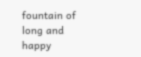fountain of long and happy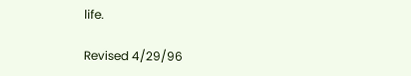life.

Revised 4/29/96